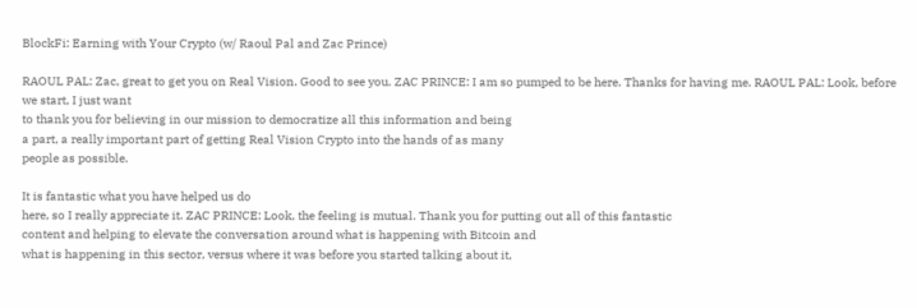BlockFi: Earning with Your Crypto (w/ Raoul Pal and Zac Prince)

RAOUL PAL: Zac, great to get you on Real Vision. Good to see you. ZAC PRINCE: I am so pumped to be here. Thanks for having me. RAOUL PAL: Look, before we start, I just want
to thank you for believing in our mission to democratize all this information and being
a part, a really important part of getting Real Vision Crypto into the hands of as many
people as possible.

It is fantastic what you have helped us do
here, so I really appreciate it. ZAC PRINCE: Look, the feeling is mutual. Thank you for putting out all of this fantastic
content and helping to elevate the conversation around what is happening with Bitcoin and
what is happening in this sector, versus where it was before you started talking about it,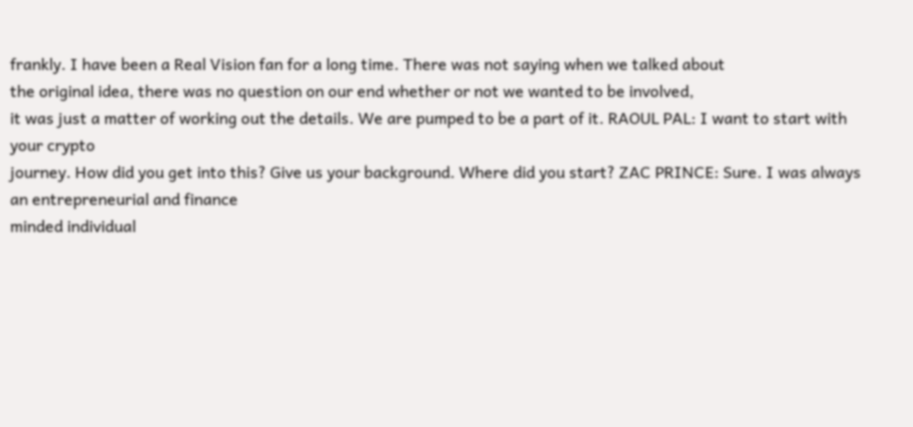frankly. I have been a Real Vision fan for a long time. There was not saying when we talked about
the original idea, there was no question on our end whether or not we wanted to be involved,
it was just a matter of working out the details. We are pumped to be a part of it. RAOUL PAL: I want to start with your crypto
journey. How did you get into this? Give us your background. Where did you start? ZAC PRINCE: Sure. I was always an entrepreneurial and finance
minded individual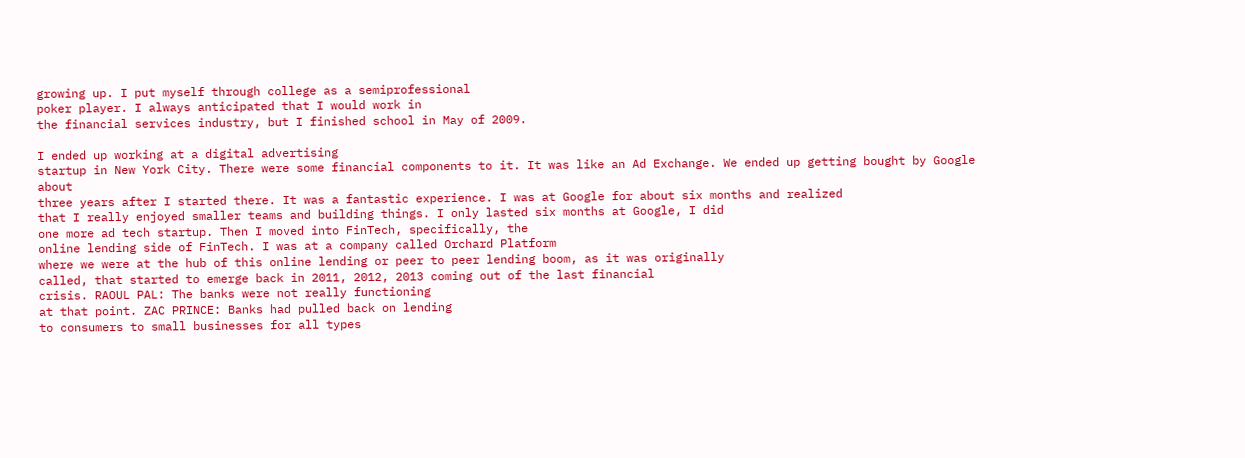growing up. I put myself through college as a semiprofessional
poker player. I always anticipated that I would work in
the financial services industry, but I finished school in May of 2009.

I ended up working at a digital advertising
startup in New York City. There were some financial components to it. It was like an Ad Exchange. We ended up getting bought by Google about
three years after I started there. It was a fantastic experience. I was at Google for about six months and realized
that I really enjoyed smaller teams and building things. I only lasted six months at Google, I did
one more ad tech startup. Then I moved into FinTech, specifically, the
online lending side of FinTech. I was at a company called Orchard Platform
where we were at the hub of this online lending or peer to peer lending boom, as it was originally
called, that started to emerge back in 2011, 2012, 2013 coming out of the last financial
crisis. RAOUL PAL: The banks were not really functioning
at that point. ZAC PRINCE: Banks had pulled back on lending
to consumers to small businesses for all types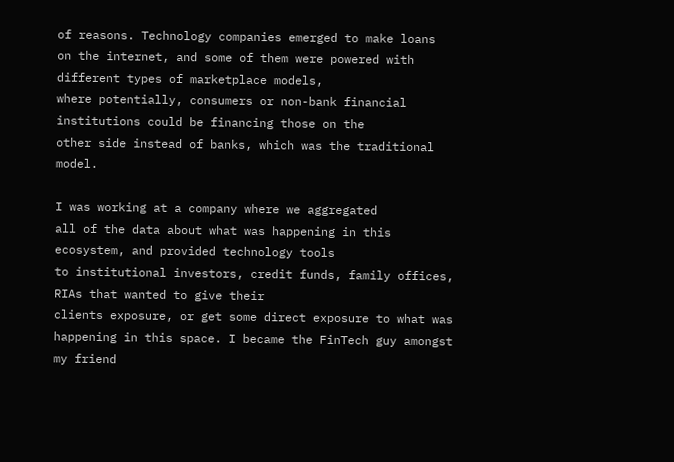of reasons. Technology companies emerged to make loans
on the internet, and some of them were powered with different types of marketplace models,
where potentially, consumers or non-bank financial institutions could be financing those on the
other side instead of banks, which was the traditional model.

I was working at a company where we aggregated
all of the data about what was happening in this ecosystem, and provided technology tools
to institutional investors, credit funds, family offices, RIAs that wanted to give their
clients exposure, or get some direct exposure to what was happening in this space. I became the FinTech guy amongst my friend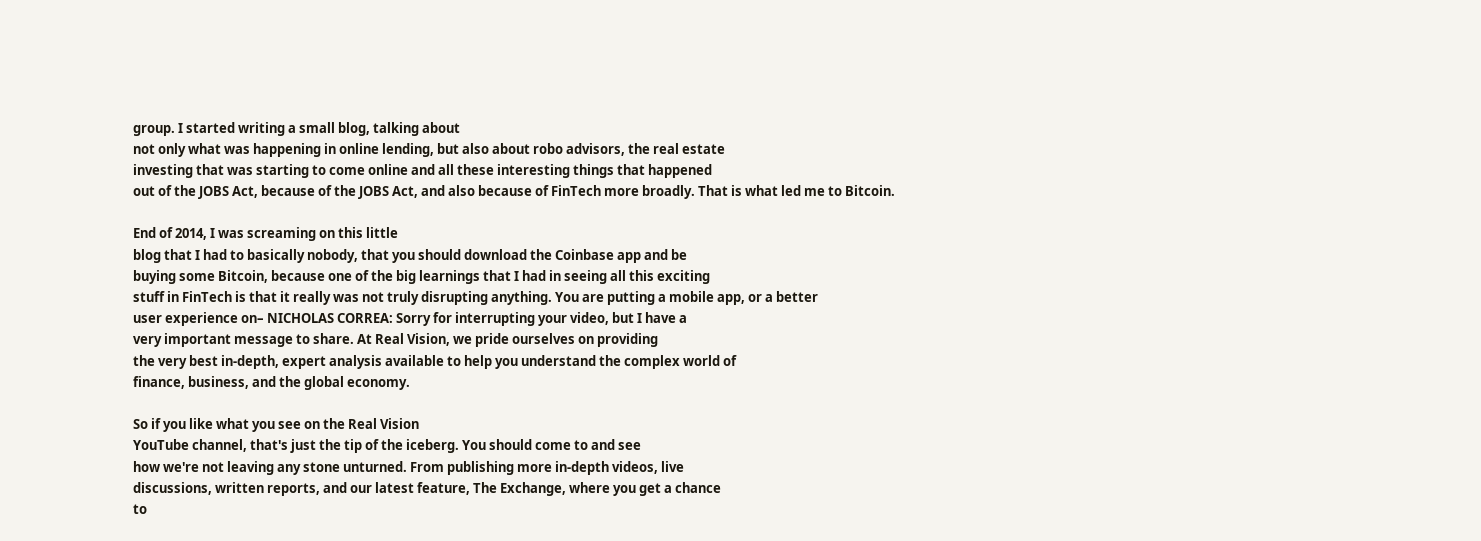group. I started writing a small blog, talking about
not only what was happening in online lending, but also about robo advisors, the real estate
investing that was starting to come online and all these interesting things that happened
out of the JOBS Act, because of the JOBS Act, and also because of FinTech more broadly. That is what led me to Bitcoin.

End of 2014, I was screaming on this little
blog that I had to basically nobody, that you should download the Coinbase app and be
buying some Bitcoin, because one of the big learnings that I had in seeing all this exciting
stuff in FinTech is that it really was not truly disrupting anything. You are putting a mobile app, or a better
user experience on– NICHOLAS CORREA: Sorry for interrupting your video, but I have a
very important message to share. At Real Vision, we pride ourselves on providing
the very best in-depth, expert analysis available to help you understand the complex world of
finance, business, and the global economy.

So if you like what you see on the Real Vision
YouTube channel, that's just the tip of the iceberg. You should come to and see
how we're not leaving any stone unturned. From publishing more in-depth videos, live
discussions, written reports, and our latest feature, The Exchange, where you get a chance
to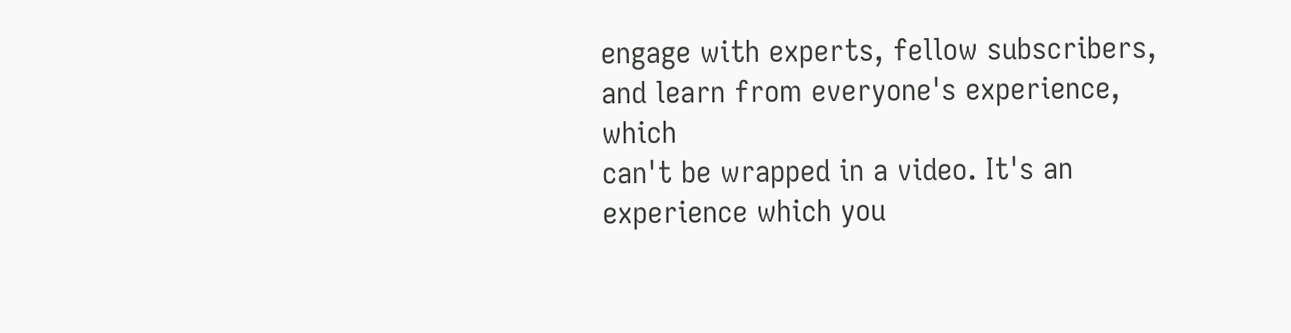engage with experts, fellow subscribers, and learn from everyone's experience, which
can't be wrapped in a video. It's an experience which you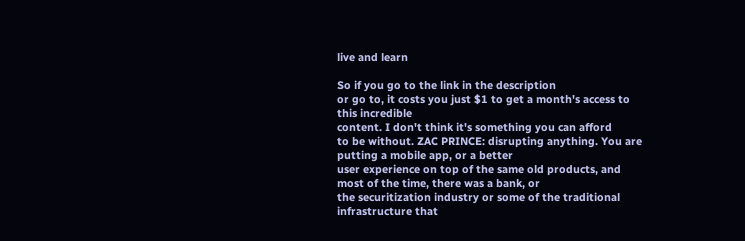live and learn

So if you go to the link in the description
or go to, it costs you just $1 to get a month's access to this incredible
content. I don't think it's something you can afford
to be without. ZAC PRINCE: disrupting anything. You are putting a mobile app, or a better
user experience on top of the same old products, and most of the time, there was a bank, or
the securitization industry or some of the traditional infrastructure that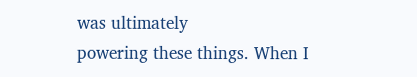was ultimately
powering these things. When I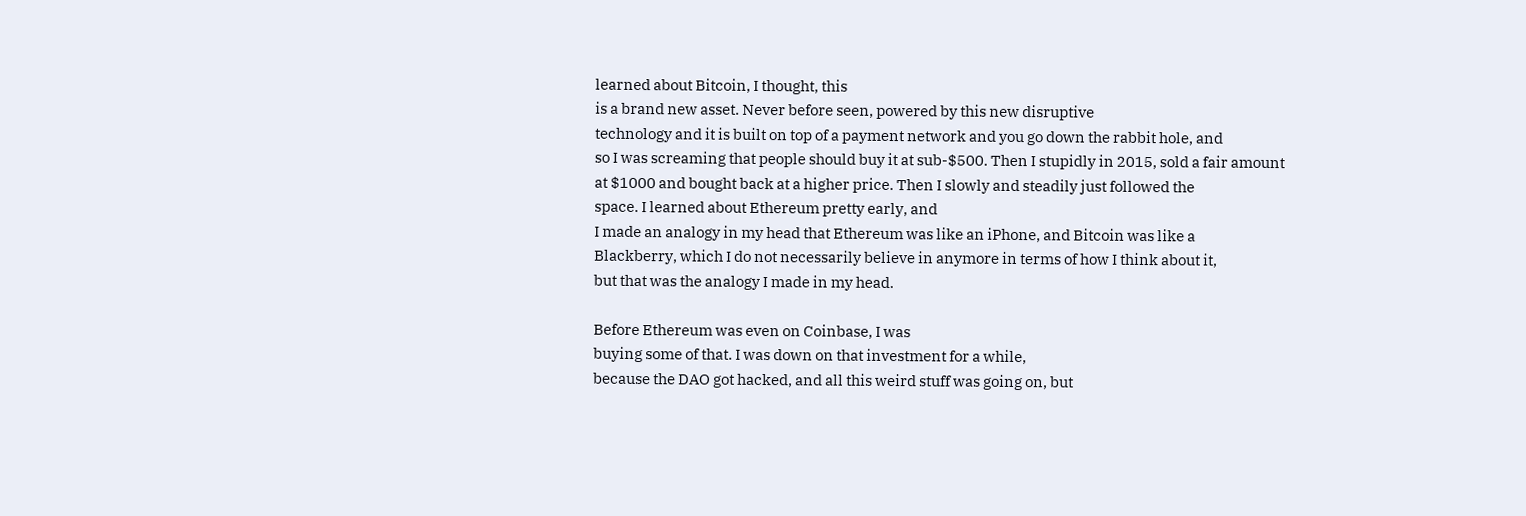learned about Bitcoin, I thought, this
is a brand new asset. Never before seen, powered by this new disruptive
technology and it is built on top of a payment network and you go down the rabbit hole, and
so I was screaming that people should buy it at sub-$500. Then I stupidly in 2015, sold a fair amount
at $1000 and bought back at a higher price. Then I slowly and steadily just followed the
space. I learned about Ethereum pretty early, and
I made an analogy in my head that Ethereum was like an iPhone, and Bitcoin was like a
Blackberry, which I do not necessarily believe in anymore in terms of how I think about it,
but that was the analogy I made in my head.

Before Ethereum was even on Coinbase, I was
buying some of that. I was down on that investment for a while,
because the DAO got hacked, and all this weird stuff was going on, but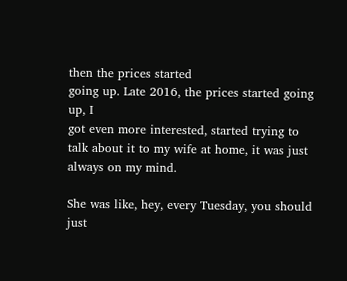then the prices started
going up. Late 2016, the prices started going up, I
got even more interested, started trying to talk about it to my wife at home, it was just
always on my mind.

She was like, hey, every Tuesday, you should
just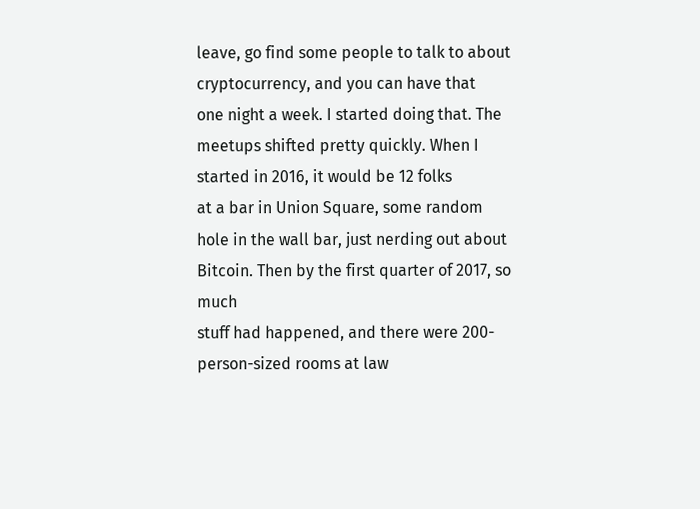leave, go find some people to talk to about cryptocurrency, and you can have that
one night a week. I started doing that. The meetups shifted pretty quickly. When I started in 2016, it would be 12 folks
at a bar in Union Square, some random hole in the wall bar, just nerding out about Bitcoin. Then by the first quarter of 2017, so much
stuff had happened, and there were 200-person-sized rooms at law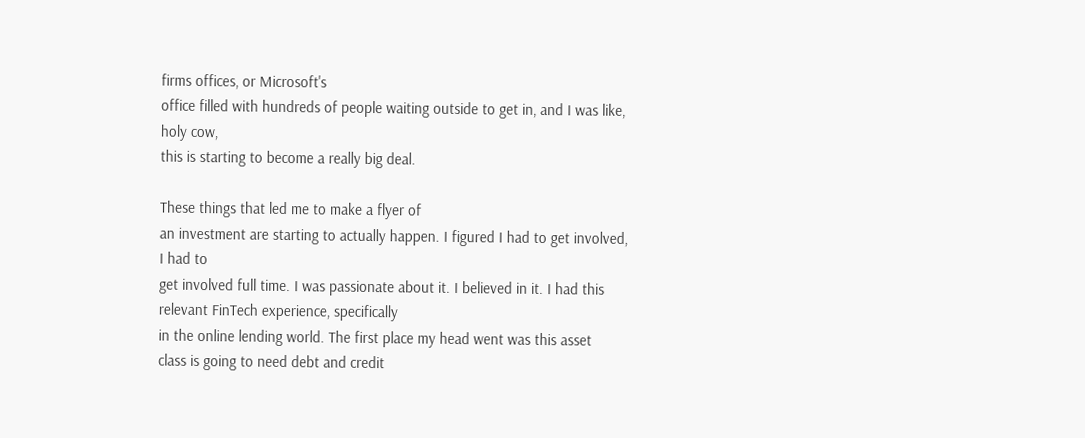firms offices, or Microsoft's
office filled with hundreds of people waiting outside to get in, and I was like, holy cow,
this is starting to become a really big deal.

These things that led me to make a flyer of
an investment are starting to actually happen. I figured I had to get involved, I had to
get involved full time. I was passionate about it. I believed in it. I had this relevant FinTech experience, specifically
in the online lending world. The first place my head went was this asset
class is going to need debt and credit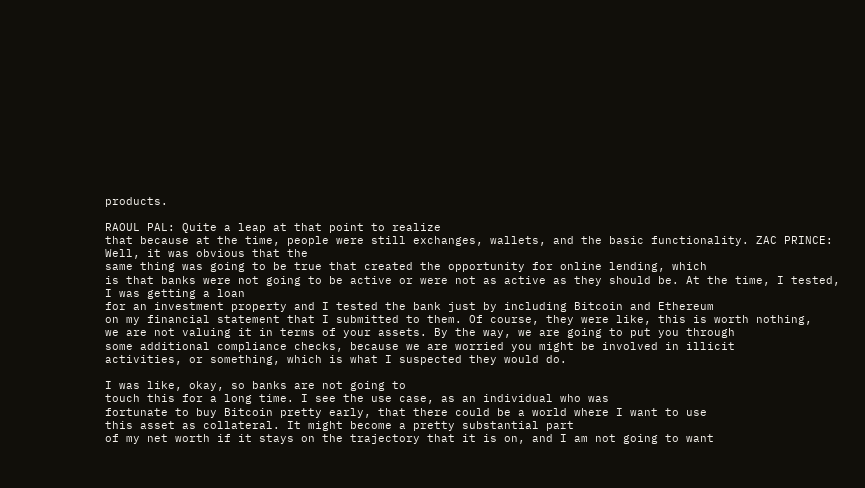products.

RAOUL PAL: Quite a leap at that point to realize
that because at the time, people were still exchanges, wallets, and the basic functionality. ZAC PRINCE: Well, it was obvious that the
same thing was going to be true that created the opportunity for online lending, which
is that banks were not going to be active or were not as active as they should be. At the time, I tested, I was getting a loan
for an investment property and I tested the bank just by including Bitcoin and Ethereum
on my financial statement that I submitted to them. Of course, they were like, this is worth nothing,
we are not valuing it in terms of your assets. By the way, we are going to put you through
some additional compliance checks, because we are worried you might be involved in illicit
activities, or something, which is what I suspected they would do.

I was like, okay, so banks are not going to
touch this for a long time. I see the use case, as an individual who was
fortunate to buy Bitcoin pretty early, that there could be a world where I want to use
this asset as collateral. It might become a pretty substantial part
of my net worth if it stays on the trajectory that it is on, and I am not going to want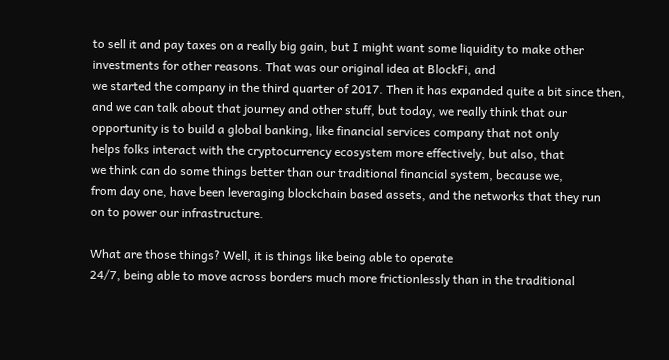to sell it and pay taxes on a really big gain, but I might want some liquidity to make other
investments for other reasons. That was our original idea at BlockFi, and
we started the company in the third quarter of 2017. Then it has expanded quite a bit since then,
and we can talk about that journey and other stuff, but today, we really think that our
opportunity is to build a global banking, like financial services company that not only
helps folks interact with the cryptocurrency ecosystem more effectively, but also, that
we think can do some things better than our traditional financial system, because we,
from day one, have been leveraging blockchain based assets, and the networks that they run
on to power our infrastructure.

What are those things? Well, it is things like being able to operate
24/7, being able to move across borders much more frictionlessly than in the traditional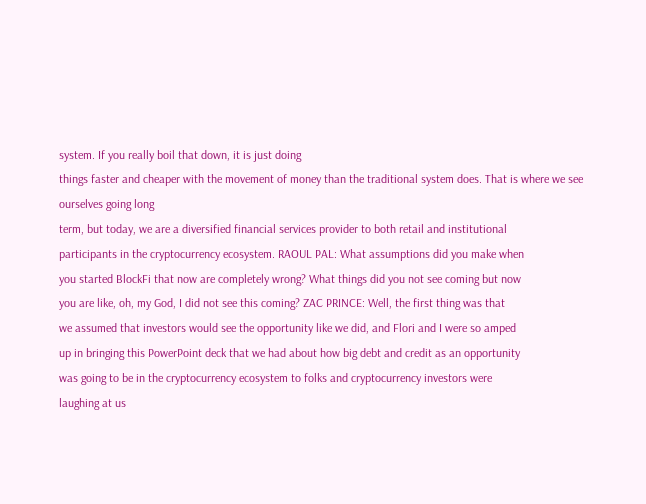system. If you really boil that down, it is just doing
things faster and cheaper with the movement of money than the traditional system does. That is where we see ourselves going long
term, but today, we are a diversified financial services provider to both retail and institutional
participants in the cryptocurrency ecosystem. RAOUL PAL: What assumptions did you make when
you started BlockFi that now are completely wrong? What things did you not see coming but now
you are like, oh, my God, I did not see this coming? ZAC PRINCE: Well, the first thing was that
we assumed that investors would see the opportunity like we did, and Flori and I were so amped
up in bringing this PowerPoint deck that we had about how big debt and credit as an opportunity
was going to be in the cryptocurrency ecosystem to folks and cryptocurrency investors were
laughing at us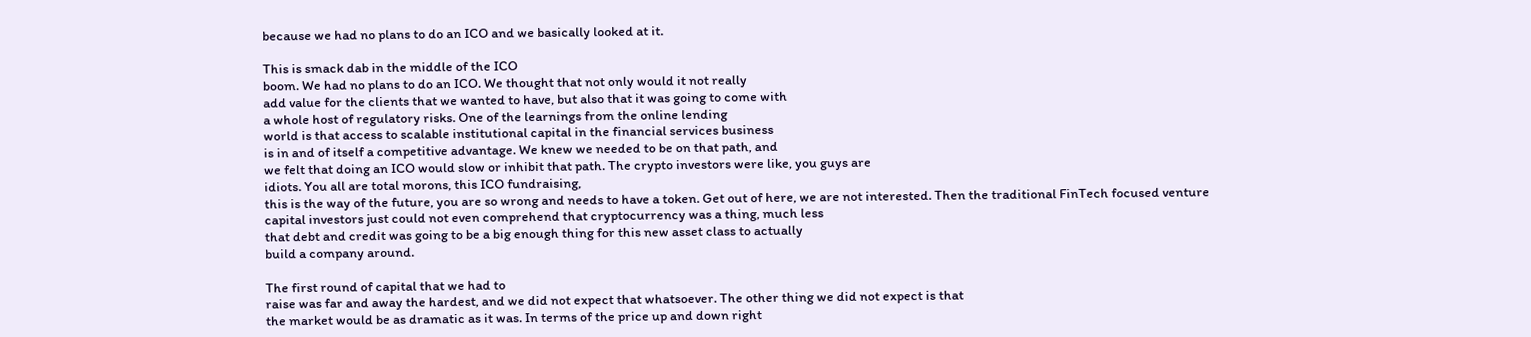because we had no plans to do an ICO and we basically looked at it.

This is smack dab in the middle of the ICO
boom. We had no plans to do an ICO. We thought that not only would it not really
add value for the clients that we wanted to have, but also that it was going to come with
a whole host of regulatory risks. One of the learnings from the online lending
world is that access to scalable institutional capital in the financial services business
is in and of itself a competitive advantage. We knew we needed to be on that path, and
we felt that doing an ICO would slow or inhibit that path. The crypto investors were like, you guys are
idiots. You all are total morons, this ICO fundraising,
this is the way of the future, you are so wrong and needs to have a token. Get out of here, we are not interested. Then the traditional FinTech focused venture
capital investors just could not even comprehend that cryptocurrency was a thing, much less
that debt and credit was going to be a big enough thing for this new asset class to actually
build a company around.

The first round of capital that we had to
raise was far and away the hardest, and we did not expect that whatsoever. The other thing we did not expect is that
the market would be as dramatic as it was. In terms of the price up and down right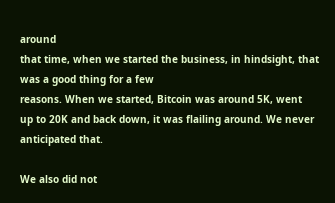around
that time, when we started the business, in hindsight, that was a good thing for a few
reasons. When we started, Bitcoin was around 5K, went
up to 20K and back down, it was flailing around. We never anticipated that.

We also did not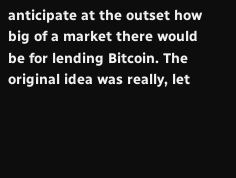anticipate at the outset how
big of a market there would be for lending Bitcoin. The original idea was really, let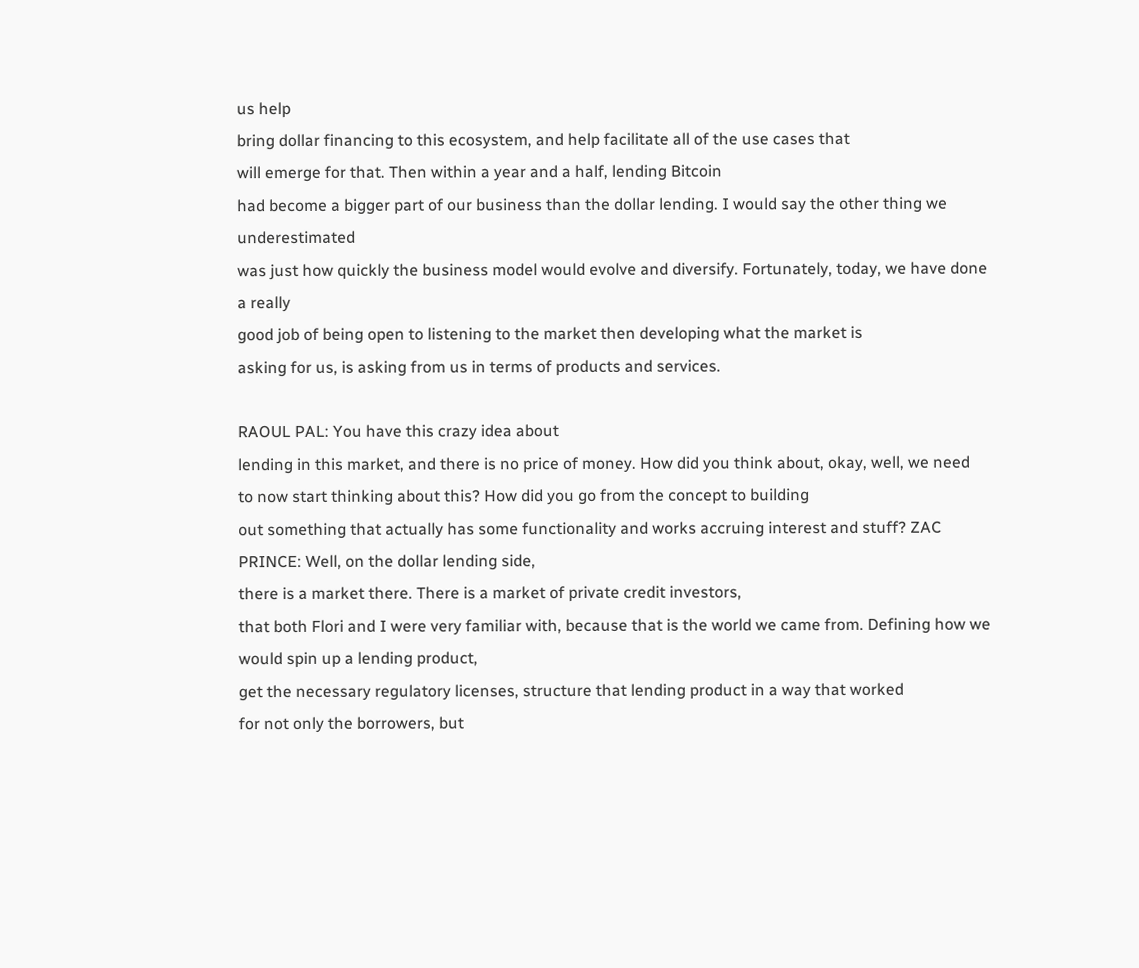us help
bring dollar financing to this ecosystem, and help facilitate all of the use cases that
will emerge for that. Then within a year and a half, lending Bitcoin
had become a bigger part of our business than the dollar lending. I would say the other thing we underestimated
was just how quickly the business model would evolve and diversify. Fortunately, today, we have done a really
good job of being open to listening to the market then developing what the market is
asking for us, is asking from us in terms of products and services.

RAOUL PAL: You have this crazy idea about
lending in this market, and there is no price of money. How did you think about, okay, well, we need
to now start thinking about this? How did you go from the concept to building
out something that actually has some functionality and works accruing interest and stuff? ZAC PRINCE: Well, on the dollar lending side,
there is a market there. There is a market of private credit investors,
that both Flori and I were very familiar with, because that is the world we came from. Defining how we would spin up a lending product,
get the necessary regulatory licenses, structure that lending product in a way that worked
for not only the borrowers, but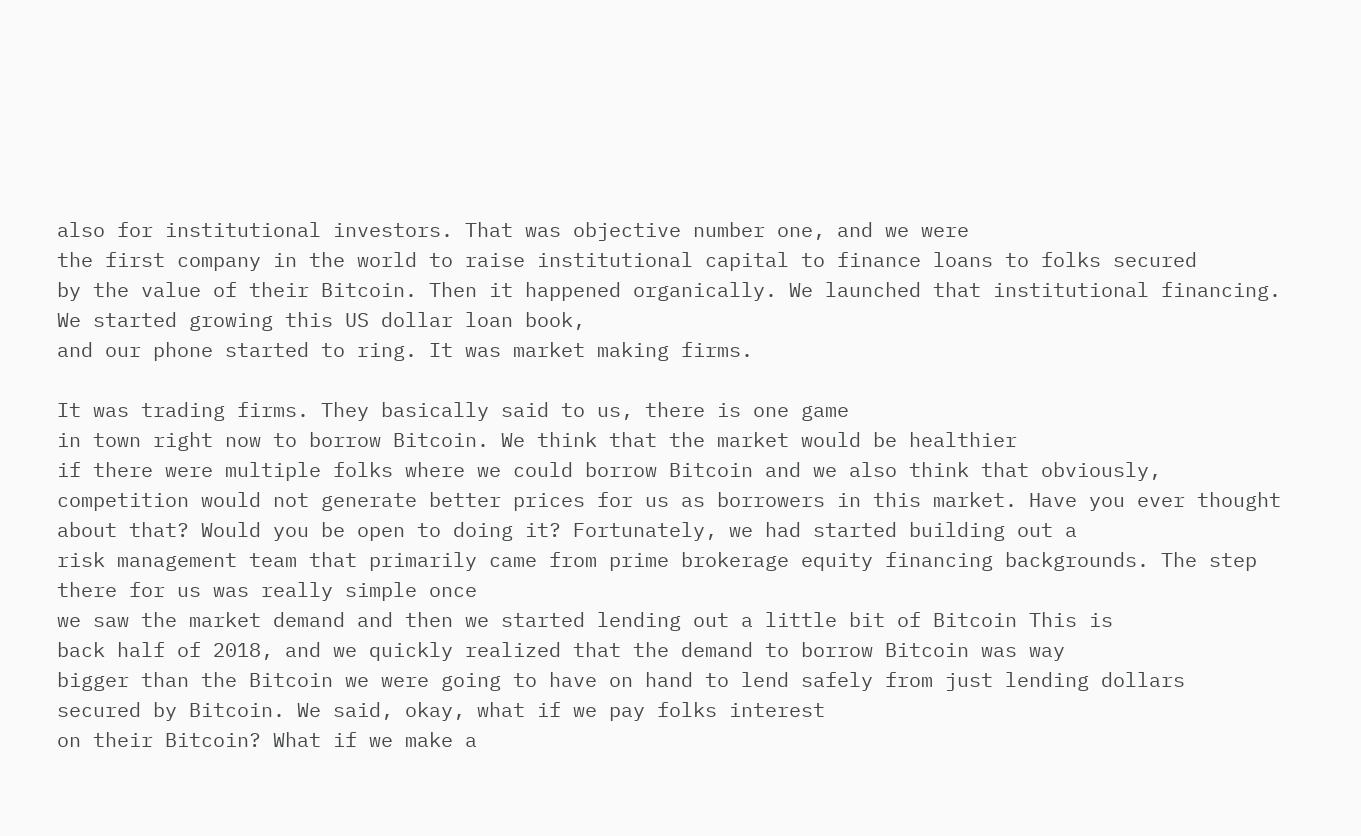also for institutional investors. That was objective number one, and we were
the first company in the world to raise institutional capital to finance loans to folks secured
by the value of their Bitcoin. Then it happened organically. We launched that institutional financing. We started growing this US dollar loan book,
and our phone started to ring. It was market making firms.

It was trading firms. They basically said to us, there is one game
in town right now to borrow Bitcoin. We think that the market would be healthier
if there were multiple folks where we could borrow Bitcoin and we also think that obviously,
competition would not generate better prices for us as borrowers in this market. Have you ever thought about that? Would you be open to doing it? Fortunately, we had started building out a
risk management team that primarily came from prime brokerage equity financing backgrounds. The step there for us was really simple once
we saw the market demand and then we started lending out a little bit of Bitcoin This is
back half of 2018, and we quickly realized that the demand to borrow Bitcoin was way
bigger than the Bitcoin we were going to have on hand to lend safely from just lending dollars
secured by Bitcoin. We said, okay, what if we pay folks interest
on their Bitcoin? What if we make a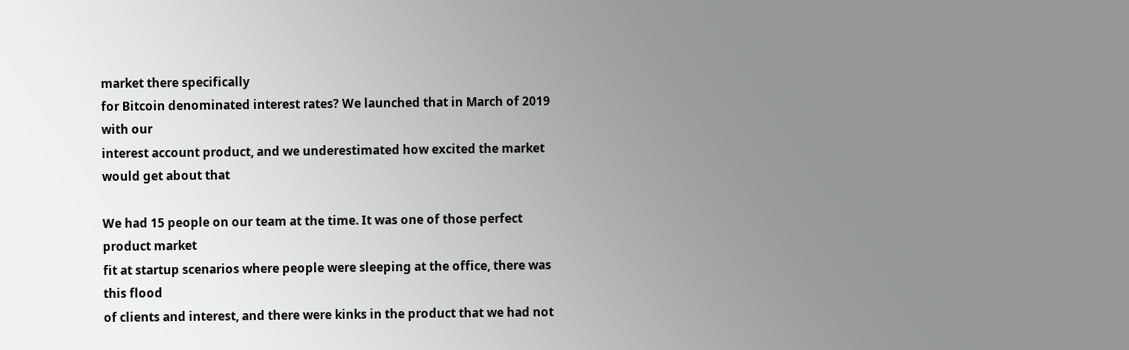market there specifically
for Bitcoin denominated interest rates? We launched that in March of 2019 with our
interest account product, and we underestimated how excited the market would get about that

We had 15 people on our team at the time. It was one of those perfect product market
fit at startup scenarios where people were sleeping at the office, there was this flood
of clients and interest, and there were kinks in the product that we had not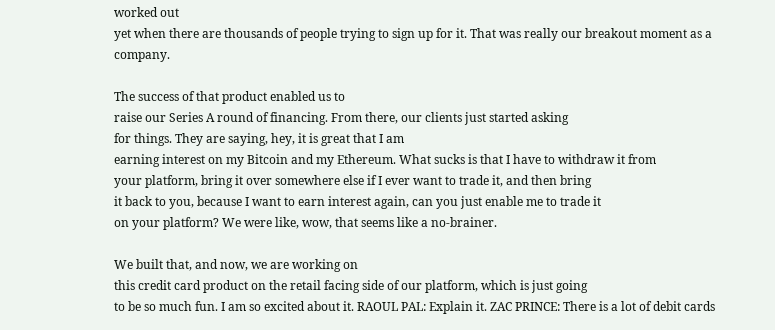worked out
yet when there are thousands of people trying to sign up for it. That was really our breakout moment as a company.

The success of that product enabled us to
raise our Series A round of financing. From there, our clients just started asking
for things. They are saying, hey, it is great that I am
earning interest on my Bitcoin and my Ethereum. What sucks is that I have to withdraw it from
your platform, bring it over somewhere else if I ever want to trade it, and then bring
it back to you, because I want to earn interest again, can you just enable me to trade it
on your platform? We were like, wow, that seems like a no-brainer.

We built that, and now, we are working on
this credit card product on the retail facing side of our platform, which is just going
to be so much fun. I am so excited about it. RAOUL PAL: Explain it. ZAC PRINCE: There is a lot of debit cards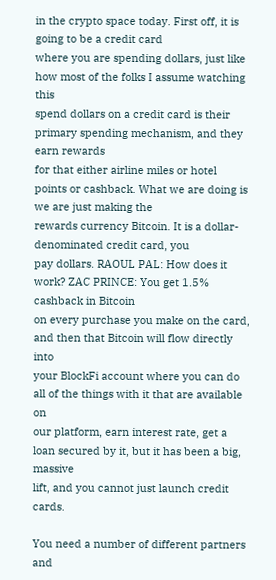in the crypto space today. First off, it is going to be a credit card
where you are spending dollars, just like how most of the folks I assume watching this
spend dollars on a credit card is their primary spending mechanism, and they earn rewards
for that either airline miles or hotel points or cashback. What we are doing is we are just making the
rewards currency Bitcoin. It is a dollar-denominated credit card, you
pay dollars. RAOUL PAL: How does it work? ZAC PRINCE: You get 1.5% cashback in Bitcoin
on every purchase you make on the card, and then that Bitcoin will flow directly into
your BlockFi account where you can do all of the things with it that are available on
our platform, earn interest rate, get a loan secured by it, but it has been a big, massive
lift, and you cannot just launch credit cards.

You need a number of different partners and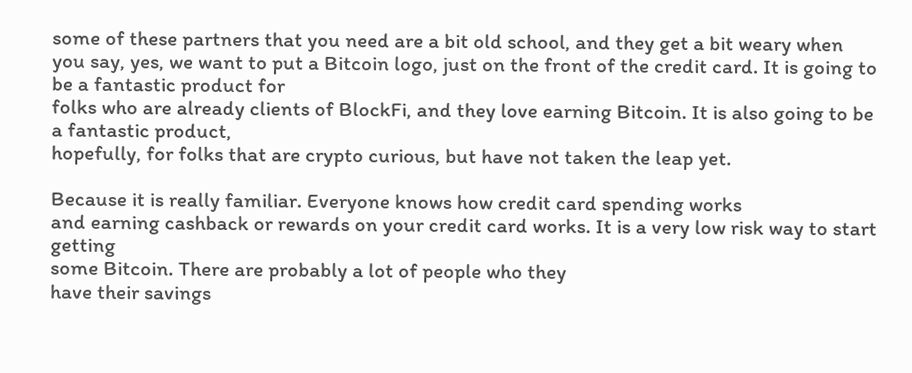some of these partners that you need are a bit old school, and they get a bit weary when
you say, yes, we want to put a Bitcoin logo, just on the front of the credit card. It is going to be a fantastic product for
folks who are already clients of BlockFi, and they love earning Bitcoin. It is also going to be a fantastic product,
hopefully, for folks that are crypto curious, but have not taken the leap yet.

Because it is really familiar. Everyone knows how credit card spending works
and earning cashback or rewards on your credit card works. It is a very low risk way to start getting
some Bitcoin. There are probably a lot of people who they
have their savings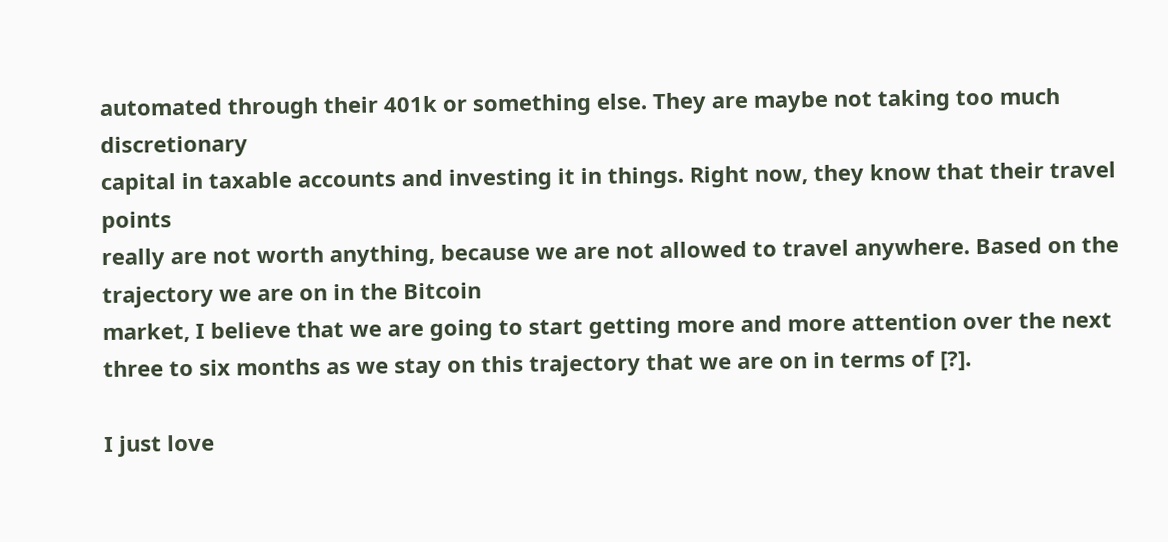automated through their 401k or something else. They are maybe not taking too much discretionary
capital in taxable accounts and investing it in things. Right now, they know that their travel points
really are not worth anything, because we are not allowed to travel anywhere. Based on the trajectory we are on in the Bitcoin
market, I believe that we are going to start getting more and more attention over the next
three to six months as we stay on this trajectory that we are on in terms of [?].

I just love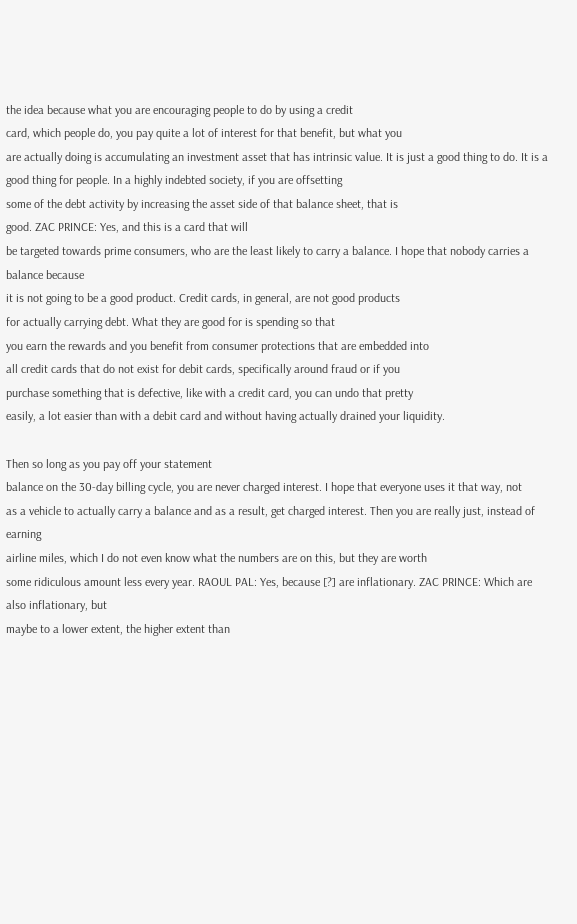the idea because what you are encouraging people to do by using a credit
card, which people do, you pay quite a lot of interest for that benefit, but what you
are actually doing is accumulating an investment asset that has intrinsic value. It is just a good thing to do. It is a good thing for people. In a highly indebted society, if you are offsetting
some of the debt activity by increasing the asset side of that balance sheet, that is
good. ZAC PRINCE: Yes, and this is a card that will
be targeted towards prime consumers, who are the least likely to carry a balance. I hope that nobody carries a balance because
it is not going to be a good product. Credit cards, in general, are not good products
for actually carrying debt. What they are good for is spending so that
you earn the rewards and you benefit from consumer protections that are embedded into
all credit cards that do not exist for debit cards, specifically around fraud or if you
purchase something that is defective, like with a credit card, you can undo that pretty
easily, a lot easier than with a debit card and without having actually drained your liquidity.

Then so long as you pay off your statement
balance on the 30-day billing cycle, you are never charged interest. I hope that everyone uses it that way, not
as a vehicle to actually carry a balance and as a result, get charged interest. Then you are really just, instead of earning
airline miles, which I do not even know what the numbers are on this, but they are worth
some ridiculous amount less every year. RAOUL PAL: Yes, because [?] are inflationary. ZAC PRINCE: Which are also inflationary, but
maybe to a lower extent, the higher extent than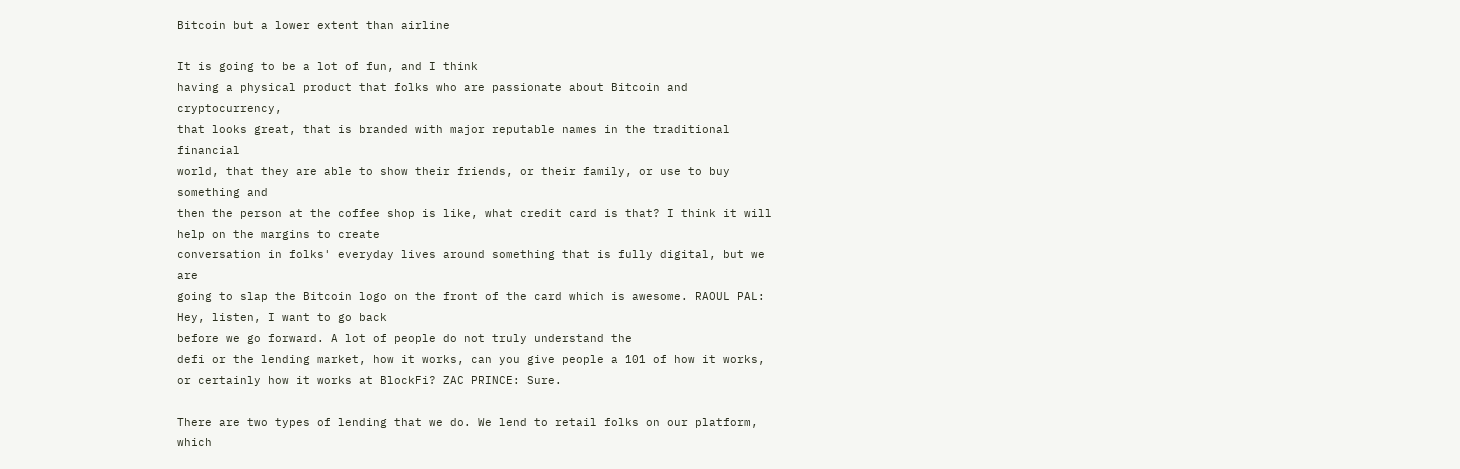Bitcoin but a lower extent than airline

It is going to be a lot of fun, and I think
having a physical product that folks who are passionate about Bitcoin and cryptocurrency,
that looks great, that is branded with major reputable names in the traditional financial
world, that they are able to show their friends, or their family, or use to buy something and
then the person at the coffee shop is like, what credit card is that? I think it will help on the margins to create
conversation in folks' everyday lives around something that is fully digital, but we are
going to slap the Bitcoin logo on the front of the card which is awesome. RAOUL PAL: Hey, listen, I want to go back
before we go forward. A lot of people do not truly understand the
defi or the lending market, how it works, can you give people a 101 of how it works,
or certainly how it works at BlockFi? ZAC PRINCE: Sure.

There are two types of lending that we do. We lend to retail folks on our platform, which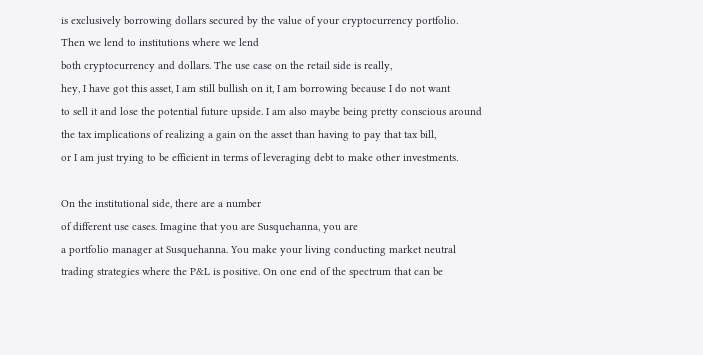is exclusively borrowing dollars secured by the value of your cryptocurrency portfolio. Then we lend to institutions where we lend
both cryptocurrency and dollars. The use case on the retail side is really,
hey, I have got this asset, I am still bullish on it, I am borrowing because I do not want
to sell it and lose the potential future upside. I am also maybe being pretty conscious around
the tax implications of realizing a gain on the asset than having to pay that tax bill,
or I am just trying to be efficient in terms of leveraging debt to make other investments.

On the institutional side, there are a number
of different use cases. Imagine that you are Susquehanna, you are
a portfolio manager at Susquehanna. You make your living conducting market neutral
trading strategies where the P&L is positive. On one end of the spectrum that can be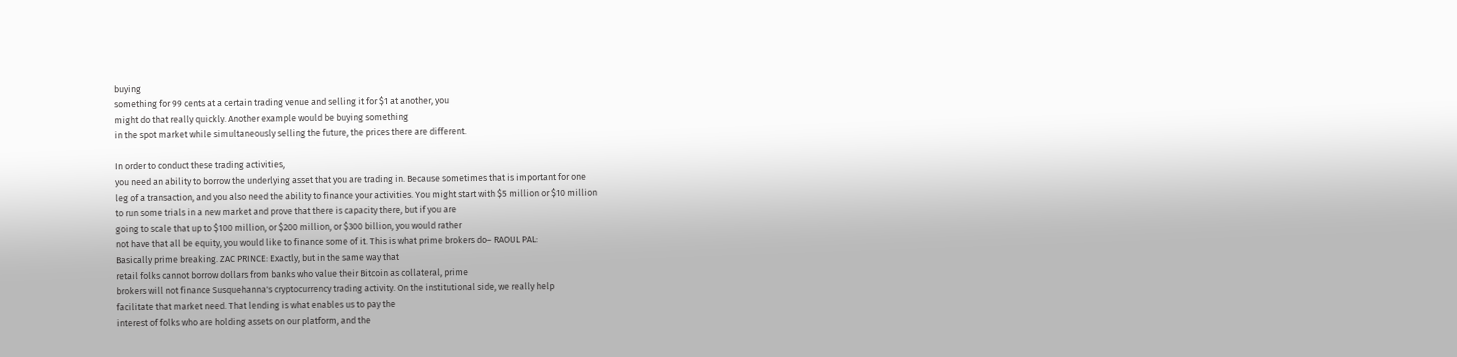buying
something for 99 cents at a certain trading venue and selling it for $1 at another, you
might do that really quickly. Another example would be buying something
in the spot market while simultaneously selling the future, the prices there are different.

In order to conduct these trading activities,
you need an ability to borrow the underlying asset that you are trading in. Because sometimes that is important for one
leg of a transaction, and you also need the ability to finance your activities. You might start with $5 million or $10 million
to run some trials in a new market and prove that there is capacity there, but if you are
going to scale that up to $100 million, or $200 million, or $300 billion, you would rather
not have that all be equity, you would like to finance some of it. This is what prime brokers do– RAOUL PAL:
Basically prime breaking. ZAC PRINCE: Exactly, but in the same way that
retail folks cannot borrow dollars from banks who value their Bitcoin as collateral, prime
brokers will not finance Susquehanna's cryptocurrency trading activity. On the institutional side, we really help
facilitate that market need. That lending is what enables us to pay the
interest of folks who are holding assets on our platform, and the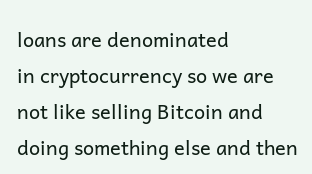loans are denominated
in cryptocurrency so we are not like selling Bitcoin and doing something else and then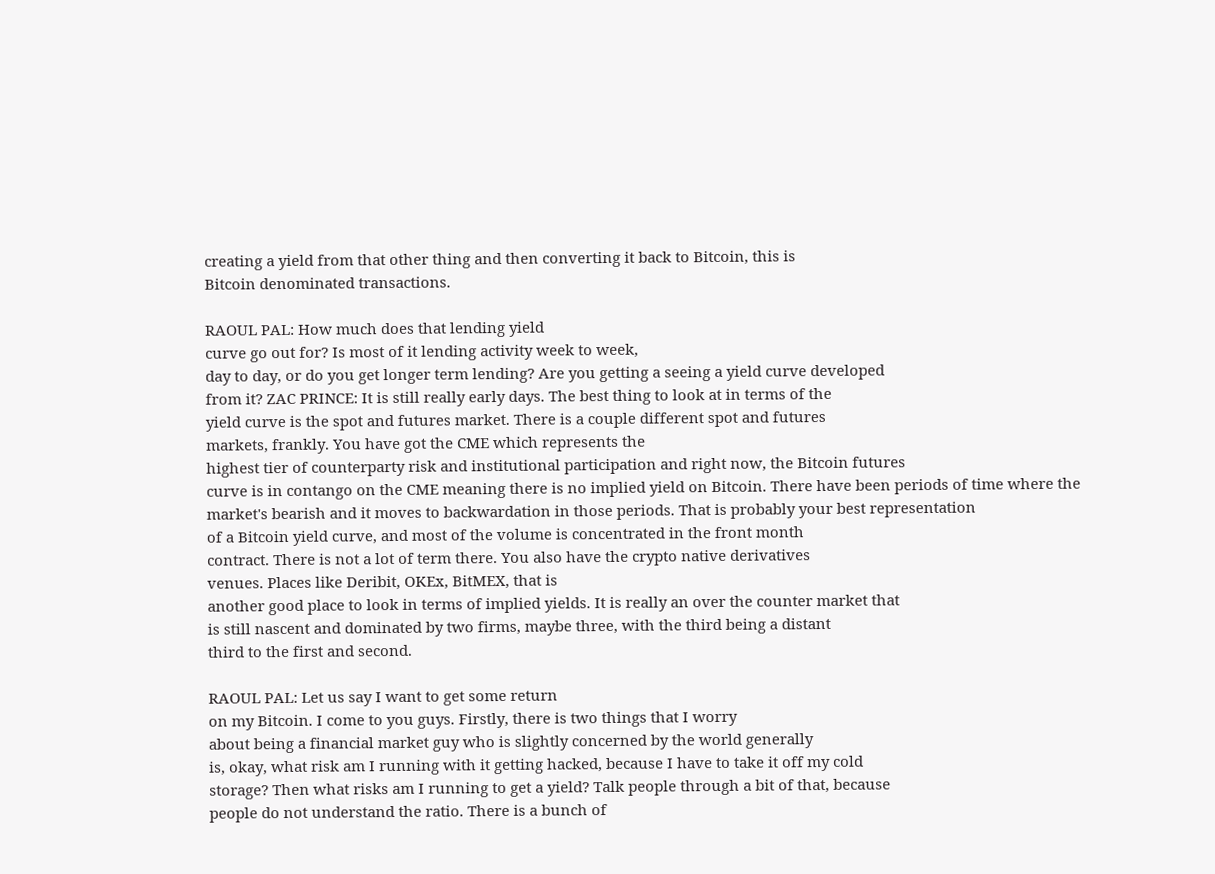creating a yield from that other thing and then converting it back to Bitcoin, this is
Bitcoin denominated transactions.

RAOUL PAL: How much does that lending yield
curve go out for? Is most of it lending activity week to week,
day to day, or do you get longer term lending? Are you getting a seeing a yield curve developed
from it? ZAC PRINCE: It is still really early days. The best thing to look at in terms of the
yield curve is the spot and futures market. There is a couple different spot and futures
markets, frankly. You have got the CME which represents the
highest tier of counterparty risk and institutional participation and right now, the Bitcoin futures
curve is in contango on the CME meaning there is no implied yield on Bitcoin. There have been periods of time where the
market's bearish and it moves to backwardation in those periods. That is probably your best representation
of a Bitcoin yield curve, and most of the volume is concentrated in the front month
contract. There is not a lot of term there. You also have the crypto native derivatives
venues. Places like Deribit, OKEx, BitMEX, that is
another good place to look in terms of implied yields. It is really an over the counter market that
is still nascent and dominated by two firms, maybe three, with the third being a distant
third to the first and second.

RAOUL PAL: Let us say I want to get some return
on my Bitcoin. I come to you guys. Firstly, there is two things that I worry
about being a financial market guy who is slightly concerned by the world generally
is, okay, what risk am I running with it getting hacked, because I have to take it off my cold
storage? Then what risks am I running to get a yield? Talk people through a bit of that, because
people do not understand the ratio. There is a bunch of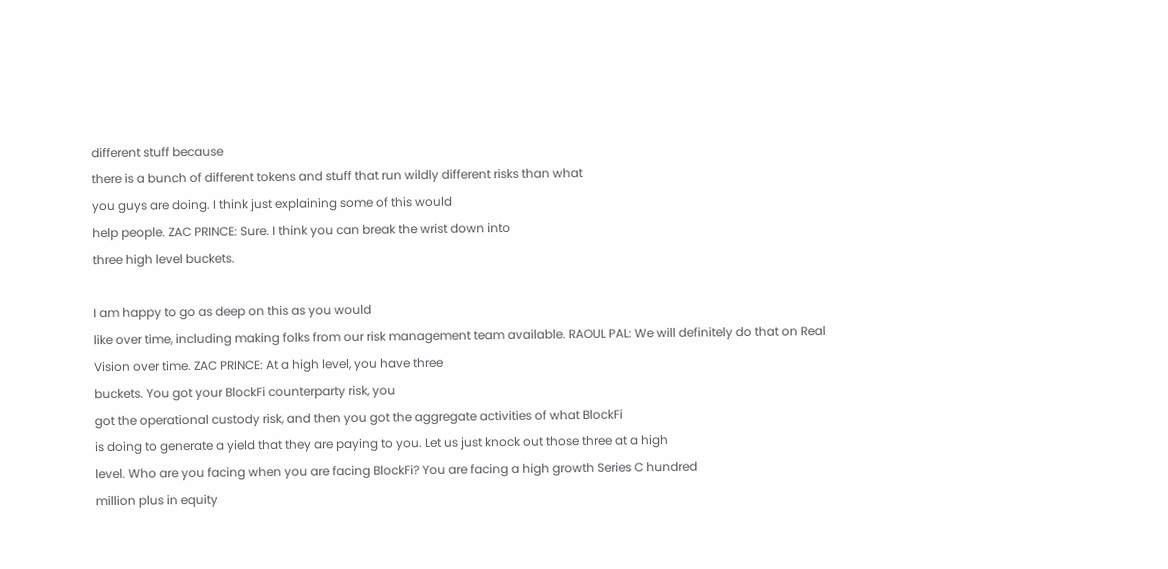different stuff because
there is a bunch of different tokens and stuff that run wildly different risks than what
you guys are doing. I think just explaining some of this would
help people. ZAC PRINCE: Sure. I think you can break the wrist down into
three high level buckets.

I am happy to go as deep on this as you would
like over time, including making folks from our risk management team available. RAOUL PAL: We will definitely do that on Real
Vision over time. ZAC PRINCE: At a high level, you have three
buckets. You got your BlockFi counterparty risk, you
got the operational custody risk, and then you got the aggregate activities of what BlockFi
is doing to generate a yield that they are paying to you. Let us just knock out those three at a high
level. Who are you facing when you are facing BlockFi? You are facing a high growth Series C hundred
million plus in equity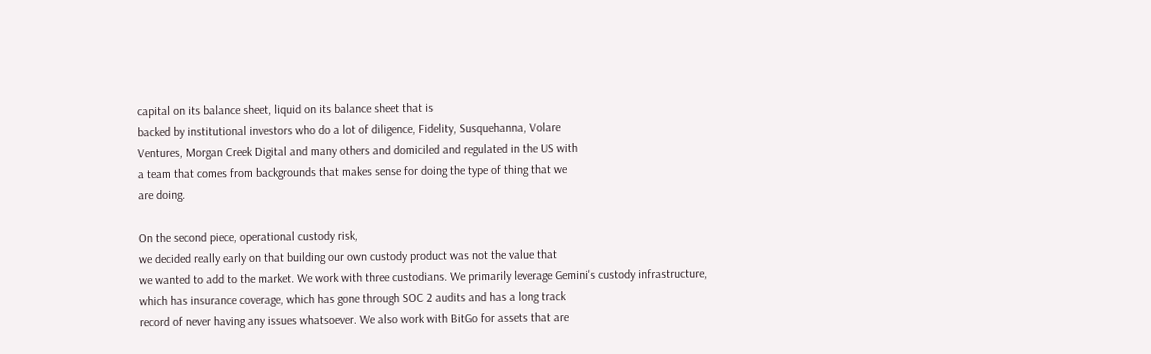capital on its balance sheet, liquid on its balance sheet that is
backed by institutional investors who do a lot of diligence, Fidelity, Susquehanna, Volare
Ventures, Morgan Creek Digital and many others and domiciled and regulated in the US with
a team that comes from backgrounds that makes sense for doing the type of thing that we
are doing.

On the second piece, operational custody risk,
we decided really early on that building our own custody product was not the value that
we wanted to add to the market. We work with three custodians. We primarily leverage Gemini's custody infrastructure,
which has insurance coverage, which has gone through SOC 2 audits and has a long track
record of never having any issues whatsoever. We also work with BitGo for assets that are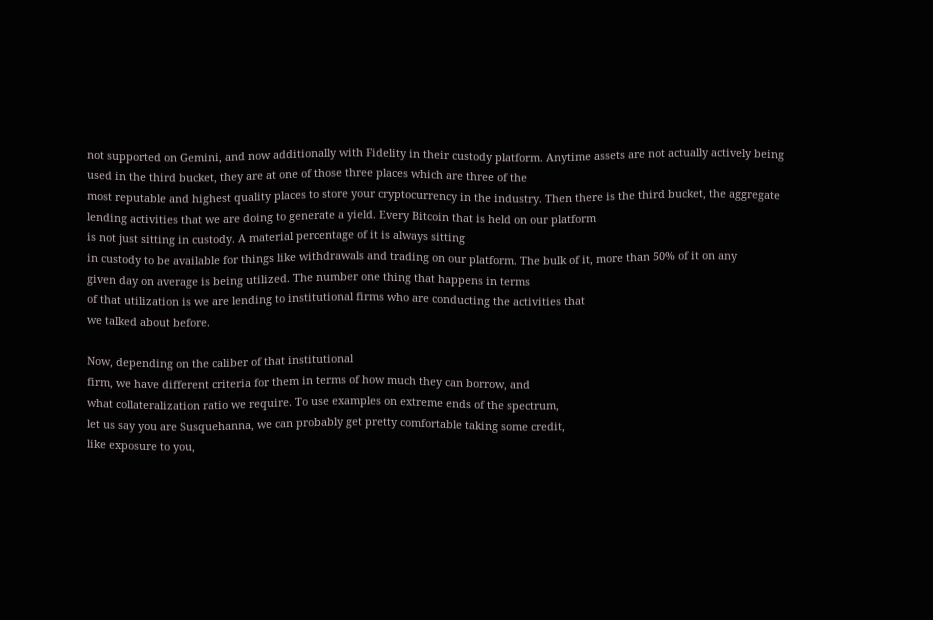not supported on Gemini, and now additionally with Fidelity in their custody platform. Anytime assets are not actually actively being
used in the third bucket, they are at one of those three places which are three of the
most reputable and highest quality places to store your cryptocurrency in the industry. Then there is the third bucket, the aggregate
lending activities that we are doing to generate a yield. Every Bitcoin that is held on our platform
is not just sitting in custody. A material percentage of it is always sitting
in custody to be available for things like withdrawals and trading on our platform. The bulk of it, more than 50% of it on any
given day on average is being utilized. The number one thing that happens in terms
of that utilization is we are lending to institutional firms who are conducting the activities that
we talked about before.

Now, depending on the caliber of that institutional
firm, we have different criteria for them in terms of how much they can borrow, and
what collateralization ratio we require. To use examples on extreme ends of the spectrum,
let us say you are Susquehanna, we can probably get pretty comfortable taking some credit,
like exposure to you,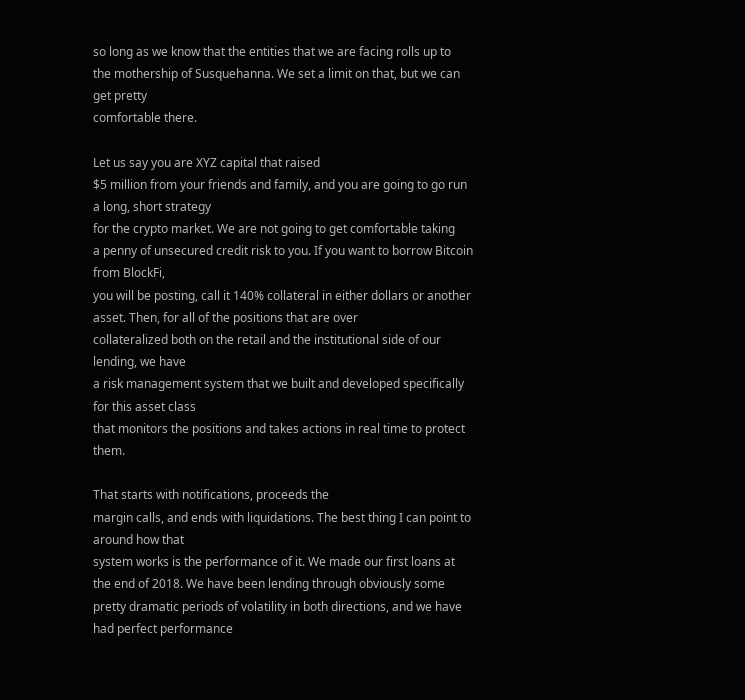so long as we know that the entities that we are facing rolls up to
the mothership of Susquehanna. We set a limit on that, but we can get pretty
comfortable there.

Let us say you are XYZ capital that raised
$5 million from your friends and family, and you are going to go run a long, short strategy
for the crypto market. We are not going to get comfortable taking
a penny of unsecured credit risk to you. If you want to borrow Bitcoin from BlockFi,
you will be posting, call it 140% collateral in either dollars or another asset. Then, for all of the positions that are over
collateralized both on the retail and the institutional side of our lending, we have
a risk management system that we built and developed specifically for this asset class
that monitors the positions and takes actions in real time to protect them.

That starts with notifications, proceeds the
margin calls, and ends with liquidations. The best thing I can point to around how that
system works is the performance of it. We made our first loans at the end of 2018. We have been lending through obviously some
pretty dramatic periods of volatility in both directions, and we have had perfect performance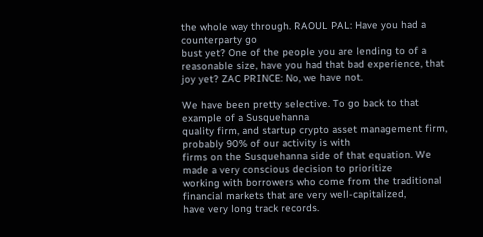the whole way through. RAOUL PAL: Have you had a counterparty go
bust yet? One of the people you are lending to of a
reasonable size, have you had that bad experience, that joy yet? ZAC PRINCE: No, we have not.

We have been pretty selective. To go back to that example of a Susquehanna
quality firm, and startup crypto asset management firm, probably 90% of our activity is with
firms on the Susquehanna side of that equation. We made a very conscious decision to prioritize
working with borrowers who come from the traditional financial markets that are very well-capitalized,
have very long track records.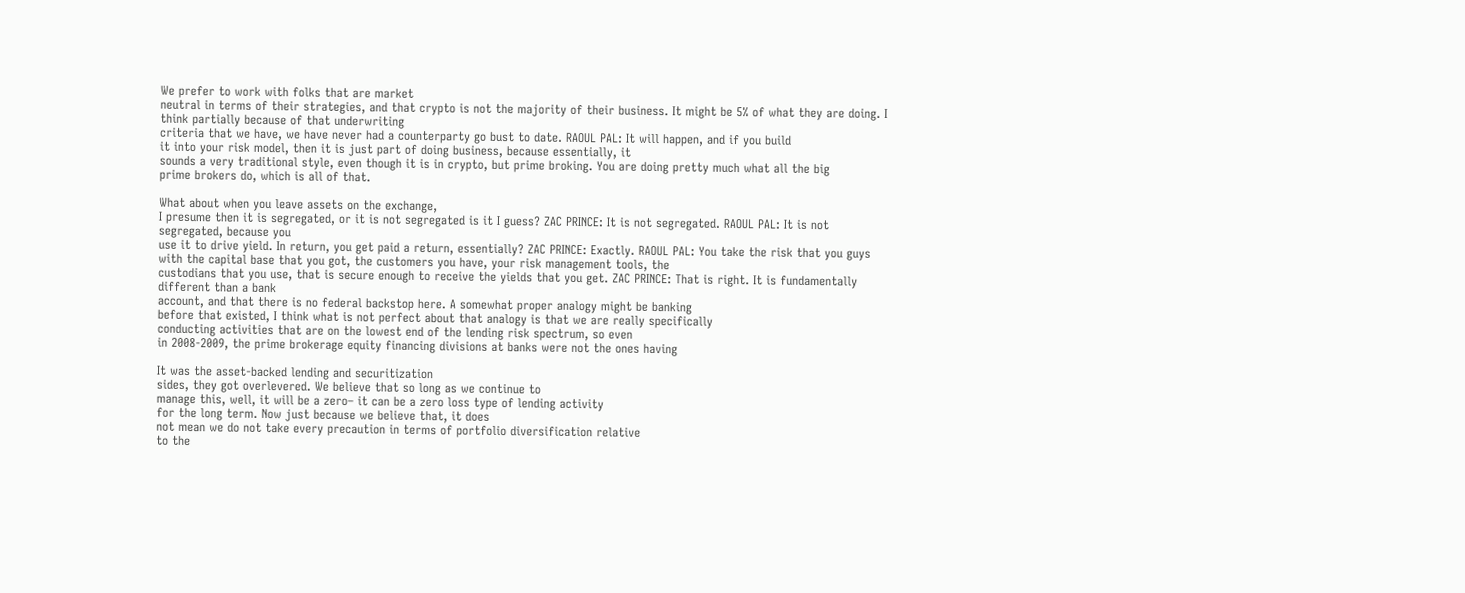We prefer to work with folks that are market
neutral in terms of their strategies, and that crypto is not the majority of their business. It might be 5% of what they are doing. I think partially because of that underwriting
criteria that we have, we have never had a counterparty go bust to date. RAOUL PAL: It will happen, and if you build
it into your risk model, then it is just part of doing business, because essentially, it
sounds a very traditional style, even though it is in crypto, but prime broking. You are doing pretty much what all the big
prime brokers do, which is all of that.

What about when you leave assets on the exchange,
I presume then it is segregated, or it is not segregated is it I guess? ZAC PRINCE: It is not segregated. RAOUL PAL: It is not segregated, because you
use it to drive yield. In return, you get paid a return, essentially? ZAC PRINCE: Exactly. RAOUL PAL: You take the risk that you guys
with the capital base that you got, the customers you have, your risk management tools, the
custodians that you use, that is secure enough to receive the yields that you get. ZAC PRINCE: That is right. It is fundamentally different than a bank
account, and that there is no federal backstop here. A somewhat proper analogy might be banking
before that existed, I think what is not perfect about that analogy is that we are really specifically
conducting activities that are on the lowest end of the lending risk spectrum, so even
in 2008-2009, the prime brokerage equity financing divisions at banks were not the ones having

It was the asset-backed lending and securitization
sides, they got overlevered. We believe that so long as we continue to
manage this, well, it will be a zero– it can be a zero loss type of lending activity
for the long term. Now just because we believe that, it does
not mean we do not take every precaution in terms of portfolio diversification relative
to the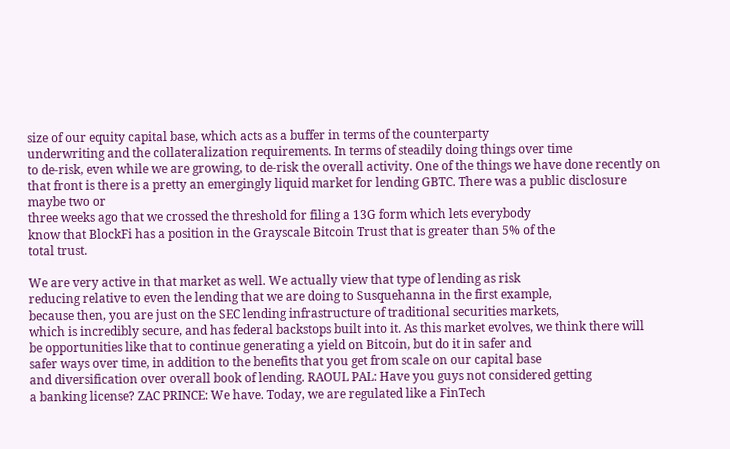size of our equity capital base, which acts as a buffer in terms of the counterparty
underwriting and the collateralization requirements. In terms of steadily doing things over time
to de-risk, even while we are growing, to de-risk the overall activity. One of the things we have done recently on
that front is there is a pretty an emergingly liquid market for lending GBTC. There was a public disclosure maybe two or
three weeks ago that we crossed the threshold for filing a 13G form which lets everybody
know that BlockFi has a position in the Grayscale Bitcoin Trust that is greater than 5% of the
total trust.

We are very active in that market as well. We actually view that type of lending as risk
reducing relative to even the lending that we are doing to Susquehanna in the first example,
because then, you are just on the SEC lending infrastructure of traditional securities markets,
which is incredibly secure, and has federal backstops built into it. As this market evolves, we think there will
be opportunities like that to continue generating a yield on Bitcoin, but do it in safer and
safer ways over time, in addition to the benefits that you get from scale on our capital base
and diversification over overall book of lending. RAOUL PAL: Have you guys not considered getting
a banking license? ZAC PRINCE: We have. Today, we are regulated like a FinTech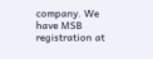company. We have MSB registration at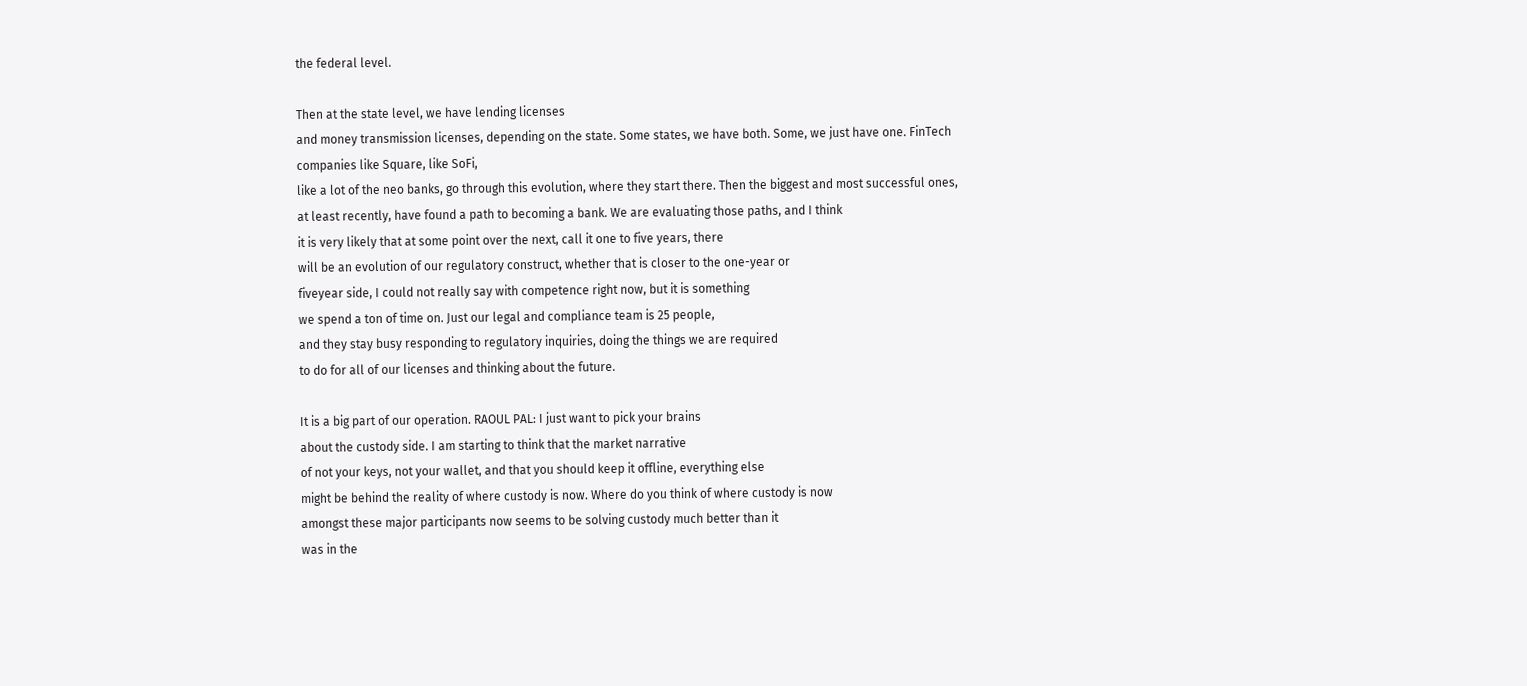the federal level.

Then at the state level, we have lending licenses
and money transmission licenses, depending on the state. Some states, we have both. Some, we just have one. FinTech companies like Square, like SoFi,
like a lot of the neo banks, go through this evolution, where they start there. Then the biggest and most successful ones,
at least recently, have found a path to becoming a bank. We are evaluating those paths, and I think
it is very likely that at some point over the next, call it one to five years, there
will be an evolution of our regulatory construct, whether that is closer to the one-year or
fiveyear side, I could not really say with competence right now, but it is something
we spend a ton of time on. Just our legal and compliance team is 25 people,
and they stay busy responding to regulatory inquiries, doing the things we are required
to do for all of our licenses and thinking about the future.

It is a big part of our operation. RAOUL PAL: I just want to pick your brains
about the custody side. I am starting to think that the market narrative
of not your keys, not your wallet, and that you should keep it offline, everything else
might be behind the reality of where custody is now. Where do you think of where custody is now
amongst these major participants now seems to be solving custody much better than it
was in the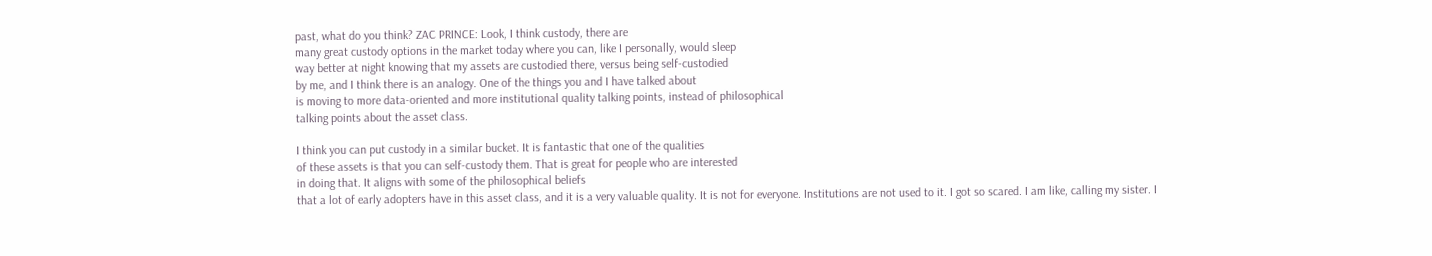past, what do you think? ZAC PRINCE: Look, I think custody, there are
many great custody options in the market today where you can, like I personally, would sleep
way better at night knowing that my assets are custodied there, versus being self-custodied
by me, and I think there is an analogy. One of the things you and I have talked about
is moving to more data-oriented and more institutional quality talking points, instead of philosophical
talking points about the asset class.

I think you can put custody in a similar bucket. It is fantastic that one of the qualities
of these assets is that you can self-custody them. That is great for people who are interested
in doing that. It aligns with some of the philosophical beliefs
that a lot of early adopters have in this asset class, and it is a very valuable quality. It is not for everyone. Institutions are not used to it. I got so scared. I am like, calling my sister. I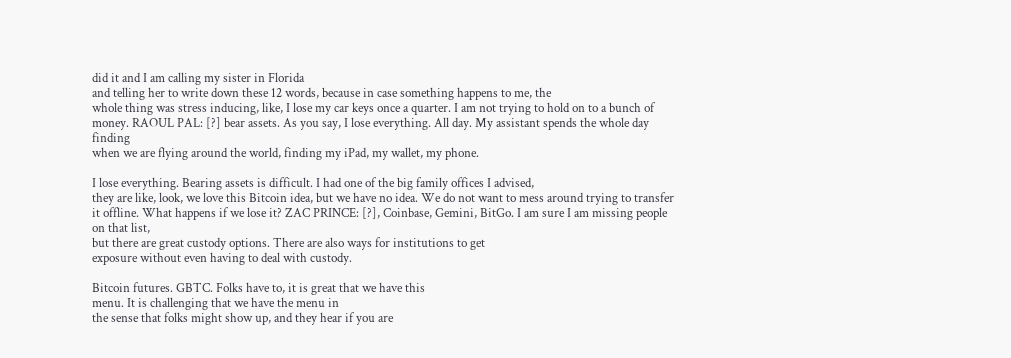did it and I am calling my sister in Florida
and telling her to write down these 12 words, because in case something happens to me, the
whole thing was stress inducing, like, I lose my car keys once a quarter. I am not trying to hold on to a bunch of money. RAOUL PAL: [?] bear assets. As you say, I lose everything. All day. My assistant spends the whole day finding
when we are flying around the world, finding my iPad, my wallet, my phone.

I lose everything. Bearing assets is difficult. I had one of the big family offices I advised,
they are like, look, we love this Bitcoin idea, but we have no idea. We do not want to mess around trying to transfer
it offline. What happens if we lose it? ZAC PRINCE: [?], Coinbase, Gemini, BitGo. I am sure I am missing people on that list,
but there are great custody options. There are also ways for institutions to get
exposure without even having to deal with custody.

Bitcoin futures. GBTC. Folks have to, it is great that we have this
menu. It is challenging that we have the menu in
the sense that folks might show up, and they hear if you are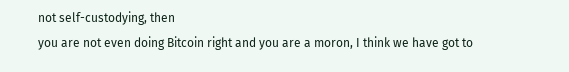not self-custodying, then
you are not even doing Bitcoin right and you are a moron, I think we have got to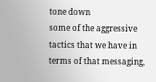tone down
some of the aggressive tactics that we have in terms of that messaging,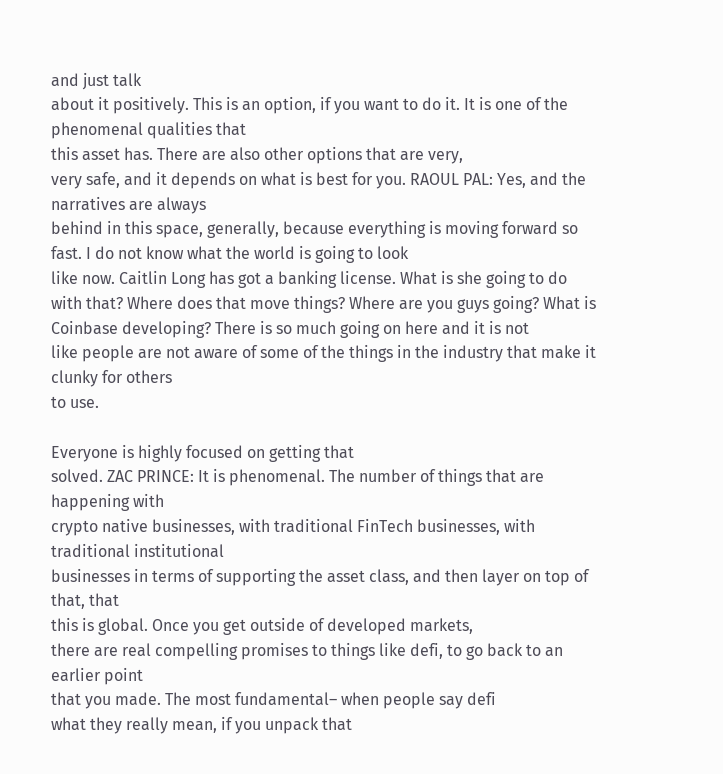and just talk
about it positively. This is an option, if you want to do it. It is one of the phenomenal qualities that
this asset has. There are also other options that are very,
very safe, and it depends on what is best for you. RAOUL PAL: Yes, and the narratives are always
behind in this space, generally, because everything is moving forward so fast. I do not know what the world is going to look
like now. Caitlin Long has got a banking license. What is she going to do with that? Where does that move things? Where are you guys going? What is Coinbase developing? There is so much going on here and it is not
like people are not aware of some of the things in the industry that make it clunky for others
to use.

Everyone is highly focused on getting that
solved. ZAC PRINCE: It is phenomenal. The number of things that are happening with
crypto native businesses, with traditional FinTech businesses, with traditional institutional
businesses in terms of supporting the asset class, and then layer on top of that, that
this is global. Once you get outside of developed markets,
there are real compelling promises to things like defi, to go back to an earlier point
that you made. The most fundamental– when people say defi
what they really mean, if you unpack that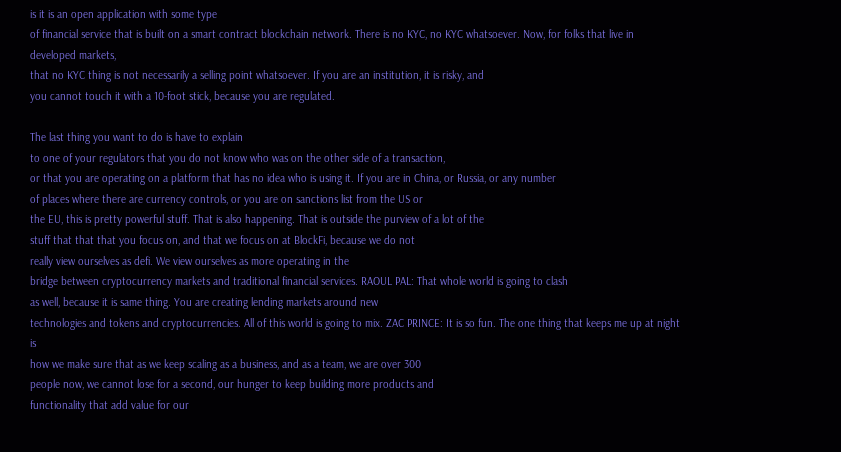is it is an open application with some type
of financial service that is built on a smart contract blockchain network. There is no KYC, no KYC whatsoever. Now, for folks that live in developed markets,
that no KYC thing is not necessarily a selling point whatsoever. If you are an institution, it is risky, and
you cannot touch it with a 10-foot stick, because you are regulated.

The last thing you want to do is have to explain
to one of your regulators that you do not know who was on the other side of a transaction,
or that you are operating on a platform that has no idea who is using it. If you are in China, or Russia, or any number
of places where there are currency controls, or you are on sanctions list from the US or
the EU, this is pretty powerful stuff. That is also happening. That is outside the purview of a lot of the
stuff that that that you focus on, and that we focus on at BlockFi, because we do not
really view ourselves as defi. We view ourselves as more operating in the
bridge between cryptocurrency markets and traditional financial services. RAOUL PAL: That whole world is going to clash
as well, because it is same thing. You are creating lending markets around new
technologies and tokens and cryptocurrencies. All of this world is going to mix. ZAC PRINCE: It is so fun. The one thing that keeps me up at night is
how we make sure that as we keep scaling as a business, and as a team, we are over 300
people now, we cannot lose for a second, our hunger to keep building more products and
functionality that add value for our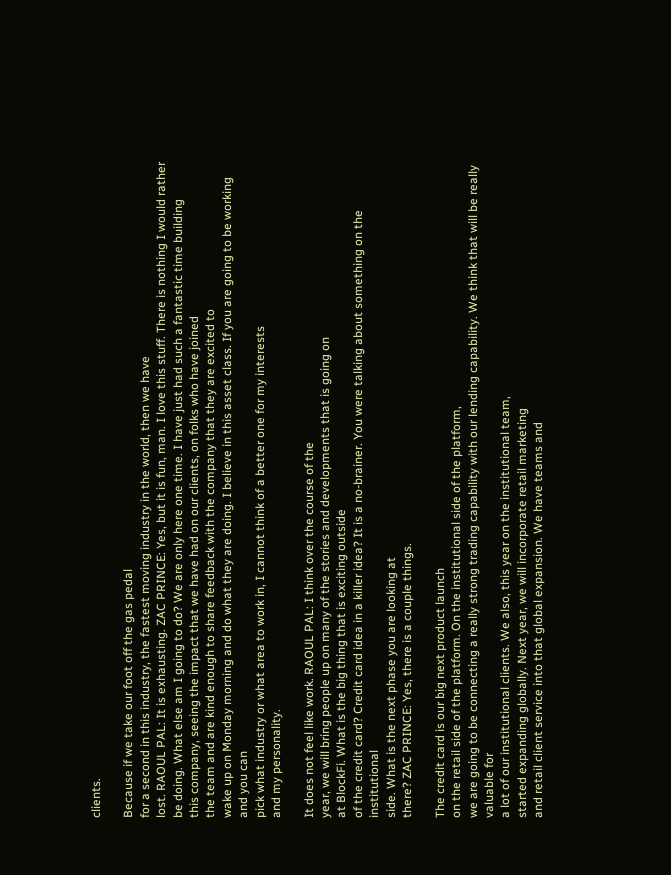clients.

Because if we take our foot off the gas pedal
for a second in this industry, the fastest moving industry in the world, then we have
lost. RAOUL PAL: It is exhausting. ZAC PRINCE: Yes, but it is fun, man. I love this stuff. There is nothing I would rather be doing. What else am I going to do? We are only here one time. I have just had such a fantastic time building
this company, seeing the impact that we have had on our clients, on folks who have joined
the team and are kind enough to share feedback with the company that they are excited to
wake up on Monday morning and do what they are doing. I believe in this asset class. If you are going to be working and you can
pick what industry or what area to work in, I cannot think of a better one for my interests
and my personality.

It does not feel like work. RAOUL PAL: I think over the course of the
year, we will bring people up on many of the stories and developments that is going on
at BlockFi. What is the big thing that is exciting outside
of the credit card? Credit card idea in a killer idea? It is a no-brainer. You were talking about something on the institutional
side. What is the next phase you are looking at
there? ZAC PRINCE: Yes, there is a couple things.

The credit card is our big next product launch
on the retail side of the platform. On the institutional side of the platform,
we are going to be connecting a really strong trading capability with our lending capability. We think that will be really valuable for
a lot of our institutional clients. We also, this year on the institutional team,
started expanding globally. Next year, we will incorporate retail marketing
and retail client service into that global expansion. We have teams and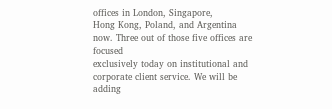offices in London, Singapore,
Hong Kong, Poland, and Argentina now. Three out of those five offices are focused
exclusively today on institutional and corporate client service. We will be adding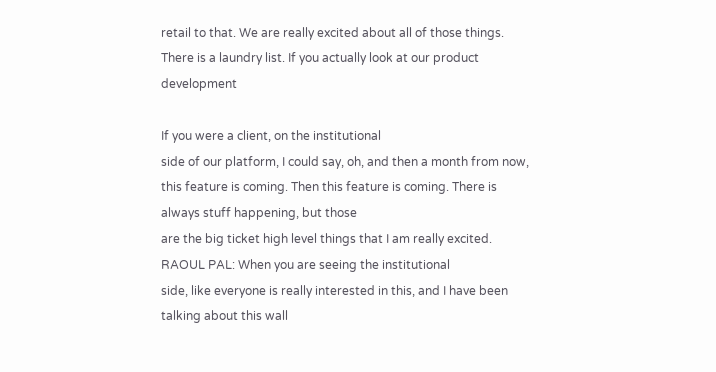retail to that. We are really excited about all of those things. There is a laundry list. If you actually look at our product development

If you were a client, on the institutional
side of our platform, I could say, oh, and then a month from now, this feature is coming. Then this feature is coming. There is always stuff happening, but those
are the big ticket high level things that I am really excited. RAOUL PAL: When you are seeing the institutional
side, like everyone is really interested in this, and I have been talking about this wall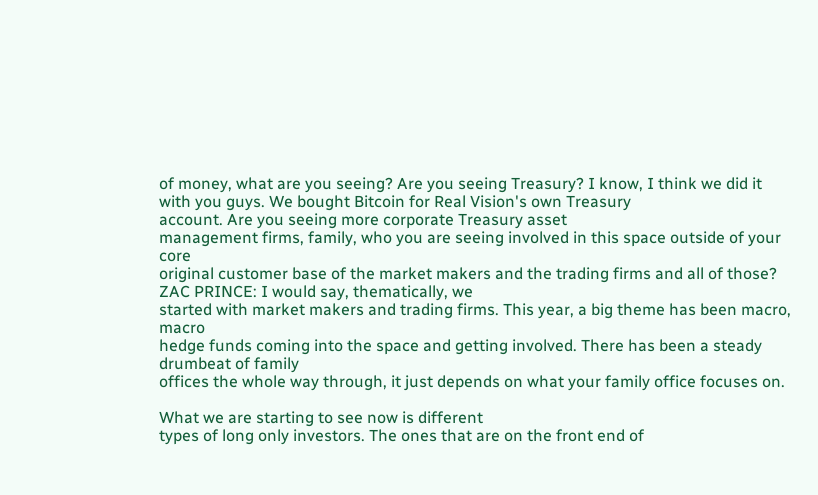of money, what are you seeing? Are you seeing Treasury? I know, I think we did it with you guys. We bought Bitcoin for Real Vision's own Treasury
account. Are you seeing more corporate Treasury asset
management firms, family, who you are seeing involved in this space outside of your core
original customer base of the market makers and the trading firms and all of those? ZAC PRINCE: I would say, thematically, we
started with market makers and trading firms. This year, a big theme has been macro, macro
hedge funds coming into the space and getting involved. There has been a steady drumbeat of family
offices the whole way through, it just depends on what your family office focuses on.

What we are starting to see now is different
types of long only investors. The ones that are on the front end of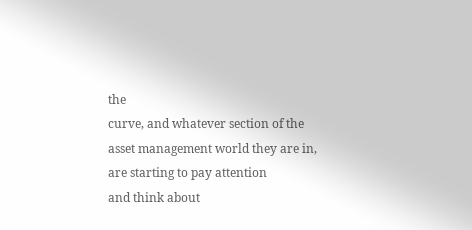the
curve, and whatever section of the asset management world they are in, are starting to pay attention
and think about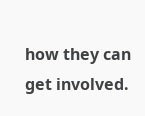how they can get involved.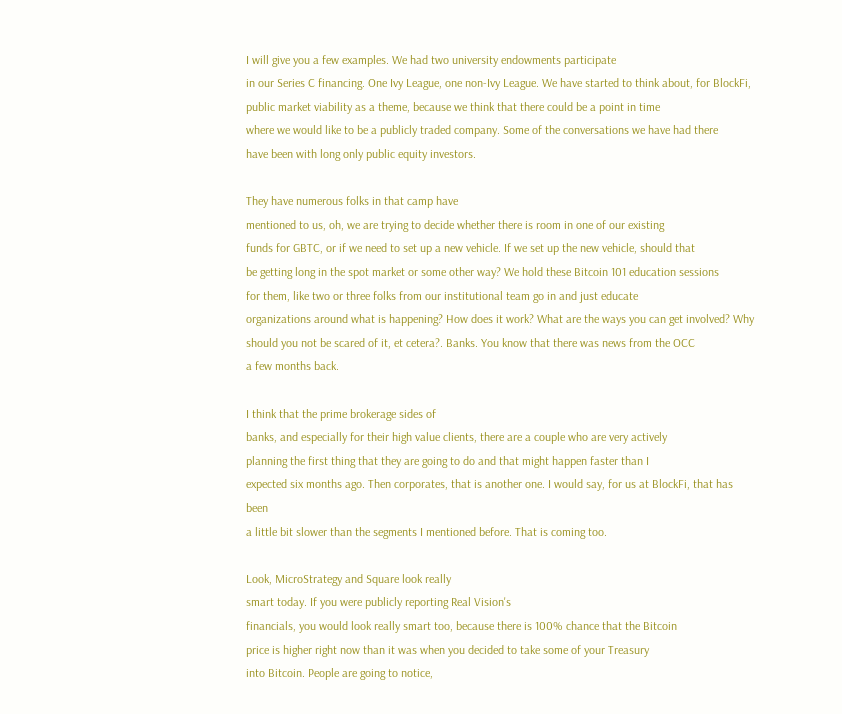I will give you a few examples. We had two university endowments participate
in our Series C financing. One Ivy League, one non-Ivy League. We have started to think about, for BlockFi,
public market viability as a theme, because we think that there could be a point in time
where we would like to be a publicly traded company. Some of the conversations we have had there
have been with long only public equity investors.

They have numerous folks in that camp have
mentioned to us, oh, we are trying to decide whether there is room in one of our existing
funds for GBTC, or if we need to set up a new vehicle. If we set up the new vehicle, should that
be getting long in the spot market or some other way? We hold these Bitcoin 101 education sessions
for them, like two or three folks from our institutional team go in and just educate
organizations around what is happening? How does it work? What are the ways you can get involved? Why should you not be scared of it, et cetera?. Banks. You know that there was news from the OCC
a few months back.

I think that the prime brokerage sides of
banks, and especially for their high value clients, there are a couple who are very actively
planning the first thing that they are going to do and that might happen faster than I
expected six months ago. Then corporates, that is another one. I would say, for us at BlockFi, that has been
a little bit slower than the segments I mentioned before. That is coming too.

Look, MicroStrategy and Square look really
smart today. If you were publicly reporting Real Vision's
financials, you would look really smart too, because there is 100% chance that the Bitcoin
price is higher right now than it was when you decided to take some of your Treasury
into Bitcoin. People are going to notice,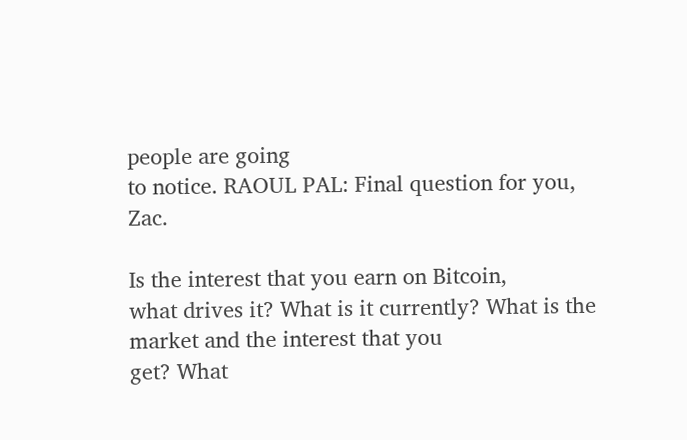people are going
to notice. RAOUL PAL: Final question for you, Zac.

Is the interest that you earn on Bitcoin,
what drives it? What is it currently? What is the market and the interest that you
get? What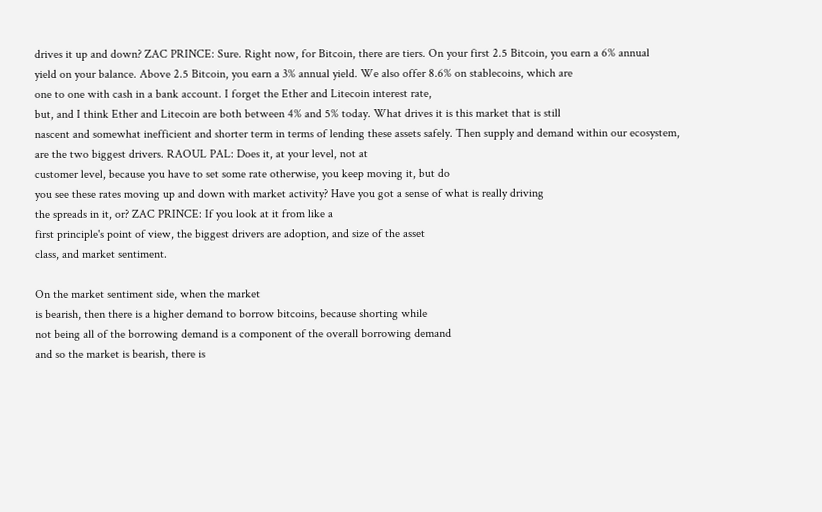drives it up and down? ZAC PRINCE: Sure. Right now, for Bitcoin, there are tiers. On your first 2.5 Bitcoin, you earn a 6% annual
yield on your balance. Above 2.5 Bitcoin, you earn a 3% annual yield. We also offer 8.6% on stablecoins, which are
one to one with cash in a bank account. I forget the Ether and Litecoin interest rate,
but, and I think Ether and Litecoin are both between 4% and 5% today. What drives it is this market that is still
nascent and somewhat inefficient and shorter term in terms of lending these assets safely. Then supply and demand within our ecosystem,
are the two biggest drivers. RAOUL PAL: Does it, at your level, not at
customer level, because you have to set some rate otherwise, you keep moving it, but do
you see these rates moving up and down with market activity? Have you got a sense of what is really driving
the spreads in it, or? ZAC PRINCE: If you look at it from like a
first principle's point of view, the biggest drivers are adoption, and size of the asset
class, and market sentiment.

On the market sentiment side, when the market
is bearish, then there is a higher demand to borrow bitcoins, because shorting while
not being all of the borrowing demand is a component of the overall borrowing demand
and so the market is bearish, there is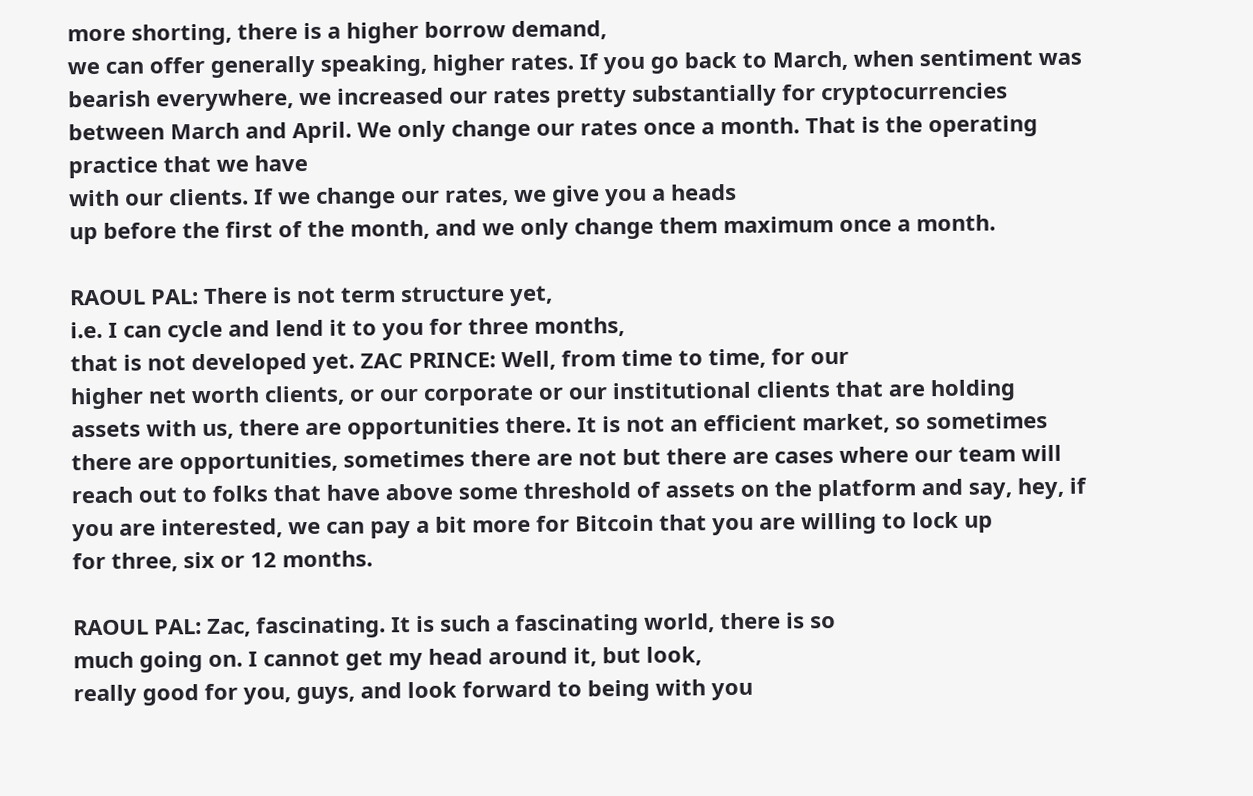more shorting, there is a higher borrow demand,
we can offer generally speaking, higher rates. If you go back to March, when sentiment was
bearish everywhere, we increased our rates pretty substantially for cryptocurrencies
between March and April. We only change our rates once a month. That is the operating practice that we have
with our clients. If we change our rates, we give you a heads
up before the first of the month, and we only change them maximum once a month.

RAOUL PAL: There is not term structure yet,
i.e. I can cycle and lend it to you for three months,
that is not developed yet. ZAC PRINCE: Well, from time to time, for our
higher net worth clients, or our corporate or our institutional clients that are holding
assets with us, there are opportunities there. It is not an efficient market, so sometimes
there are opportunities, sometimes there are not but there are cases where our team will
reach out to folks that have above some threshold of assets on the platform and say, hey, if
you are interested, we can pay a bit more for Bitcoin that you are willing to lock up
for three, six or 12 months.

RAOUL PAL: Zac, fascinating. It is such a fascinating world, there is so
much going on. I cannot get my head around it, but look,
really good for you, guys, and look forward to being with you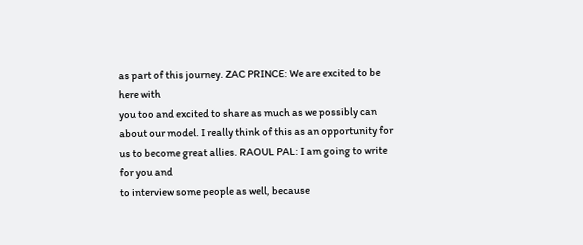as part of this journey. ZAC PRINCE: We are excited to be here with
you too and excited to share as much as we possibly can about our model. I really think of this as an opportunity for
us to become great allies. RAOUL PAL: I am going to write for you and
to interview some people as well, because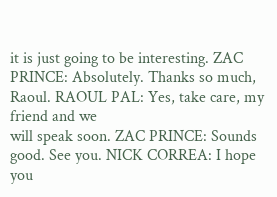it is just going to be interesting. ZAC PRINCE: Absolutely. Thanks so much, Raoul. RAOUL PAL: Yes, take care, my friend and we
will speak soon. ZAC PRINCE: Sounds good. See you. NICK CORREA: I hope you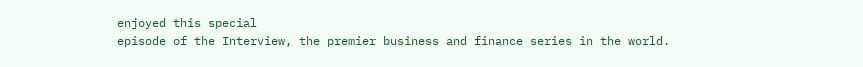enjoyed this special
episode of the Interview, the premier business and finance series in the world.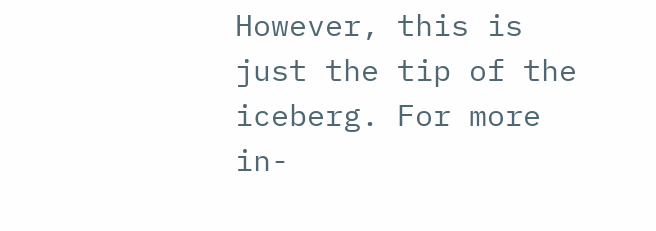However, this is just the tip of the iceberg. For more in-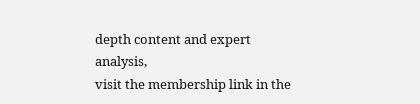depth content and expert analysis,
visit the membership link in the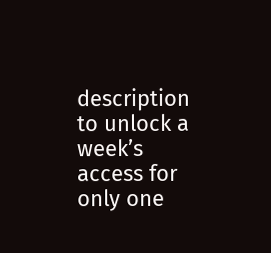description to unlock a week’s access for only one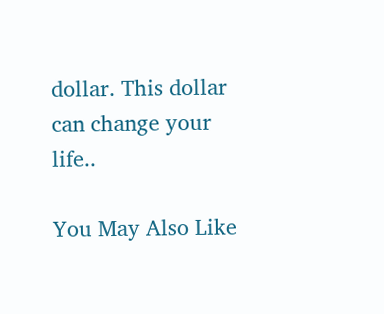dollar. This dollar can change your life..

You May Also Like